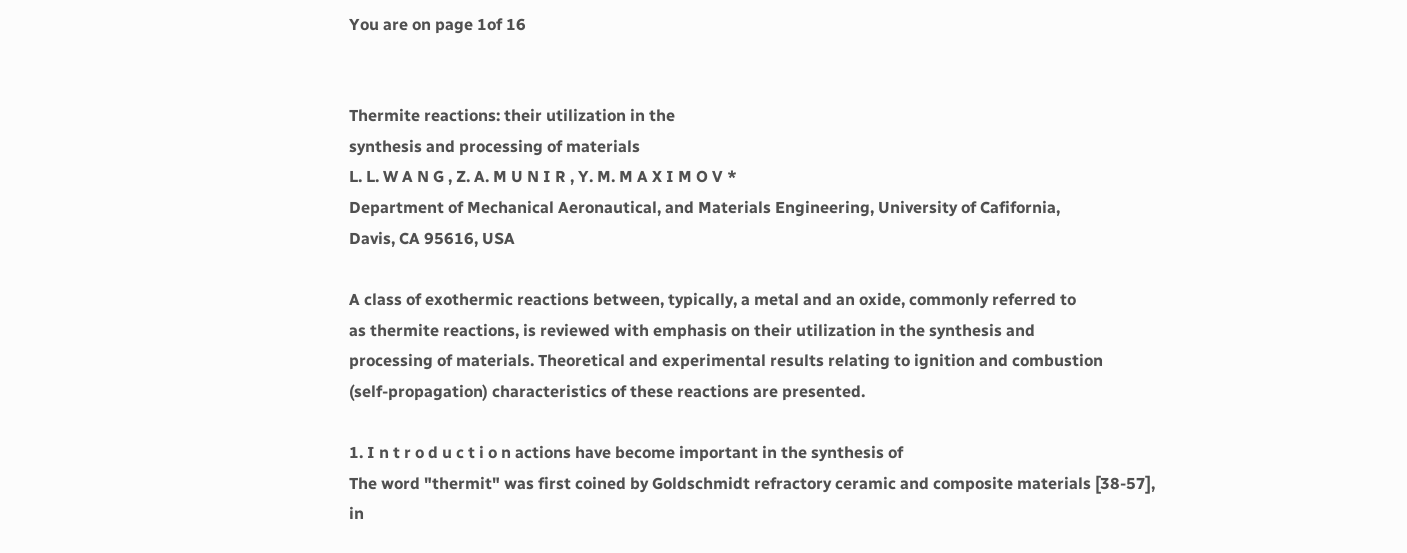You are on page 1of 16


Thermite reactions: their utilization in the
synthesis and processing of materials
L. L. W A N G , Z. A. M U N I R , Y. M. M A X I M O V *
Department of Mechanical Aeronautical, and Materials Engineering, University of Cafifornia,
Davis, CA 95616, USA

A class of exothermic reactions between, typically, a metal and an oxide, commonly referred to
as thermite reactions, is reviewed with emphasis on their utilization in the synthesis and
processing of materials. Theoretical and experimental results relating to ignition and combustion
(self-propagation) characteristics of these reactions are presented.

1. I n t r o d u c t i o n actions have become important in the synthesis of
The word "thermit" was first coined by Goldschmidt refractory ceramic and composite materials [38-57],
in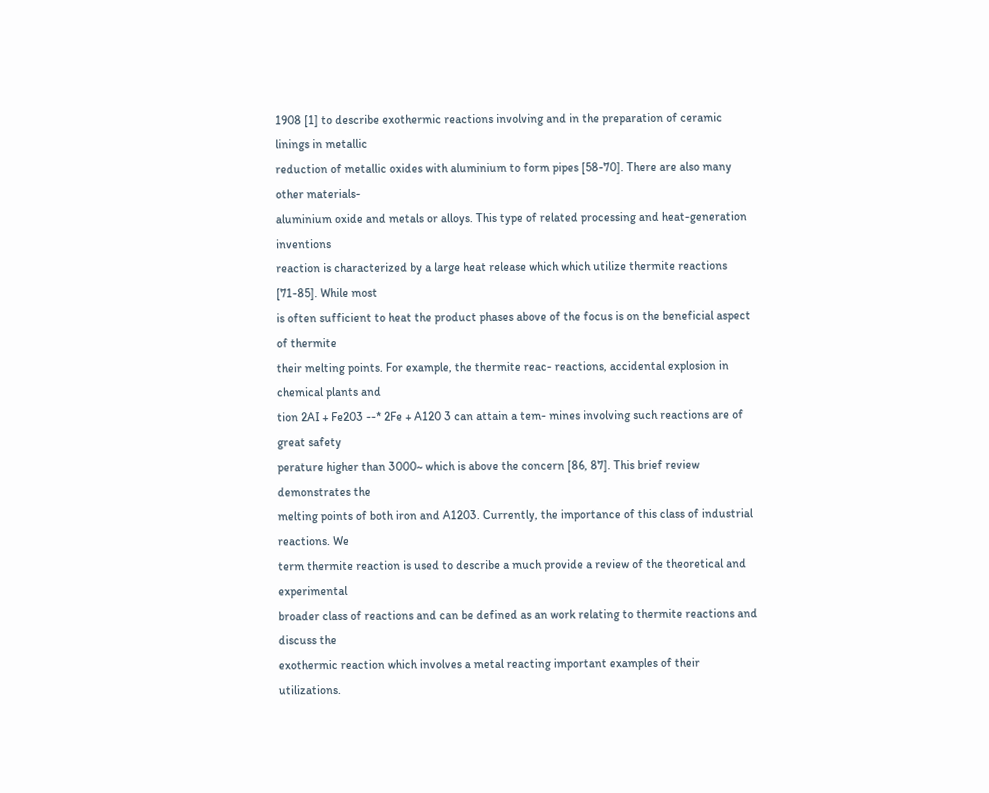1908 [1] to describe exothermic reactions involving and in the preparation of ceramic linings in metallic
reduction of metallic oxides with aluminium to form pipes [58-70]. There are also many other materials-
aluminium oxide and metals or alloys. This type of related processing and heat-generation inventions
reaction is characterized by a large heat release which which utilize thermite reactions [71-85]. While most
is often sufficient to heat the product phases above of the focus is on the beneficial aspect of thermite
their melting points. For example, the thermite reac- reactions, accidental explosion in chemical plants and
tion 2AI + Fe203 --* 2Fe + A120 3 can attain a tem- mines involving such reactions are of great safety
perature higher than 3000~ which is above the concern [86, 87]. This brief review demonstrates the
melting points of both iron and A1203. Currently, the importance of this class of industrial reactions. We
term thermite reaction is used to describe a much provide a review of the theoretical and experimental
broader class of reactions and can be defined as an work relating to thermite reactions and discuss the
exothermic reaction which involves a metal reacting important examples of their utilizations.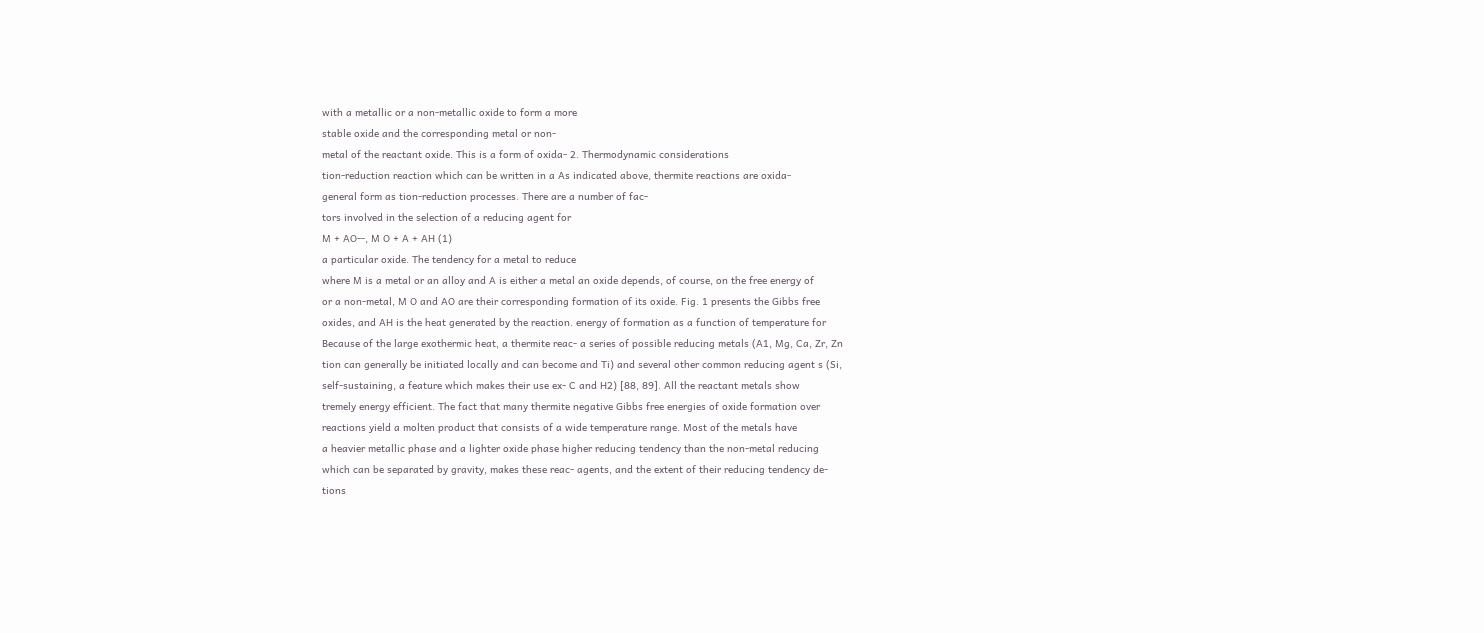with a metallic or a non-metallic oxide to form a more
stable oxide and the corresponding metal or non-
metal of the reactant oxide. This is a form of oxida- 2. Thermodynamic considerations
tion-reduction reaction which can be written in a As indicated above, thermite reactions are oxida-
general form as tion-reduction processes. There are a number of fac-
tors involved in the selection of a reducing agent for
M + AO--, M O + A + AH (1)
a particular oxide. The tendency for a metal to reduce
where M is a metal or an alloy and A is either a metal an oxide depends, of course, on the free energy of
or a non-metal, M O and AO are their corresponding formation of its oxide. Fig. 1 presents the Gibbs free
oxides, and AH is the heat generated by the reaction. energy of formation as a function of temperature for
Because of the large exothermic heat, a thermite reac- a series of possible reducing metals (A1, Mg, Ca, Zr, Zn
tion can generally be initiated locally and can become and Ti) and several other common reducing agent s (Si,
self-sustaining, a feature which makes their use ex- C and H2) [88, 89]. All the reactant metals show
tremely energy efficient. The fact that many thermite negative Gibbs free energies of oxide formation over
reactions yield a molten product that consists of a wide temperature range. Most of the metals have
a heavier metallic phase and a lighter oxide phase higher reducing tendency than the non-metal reducing
which can be separated by gravity, makes these reac- agents, and the extent of their reducing tendency de-
tions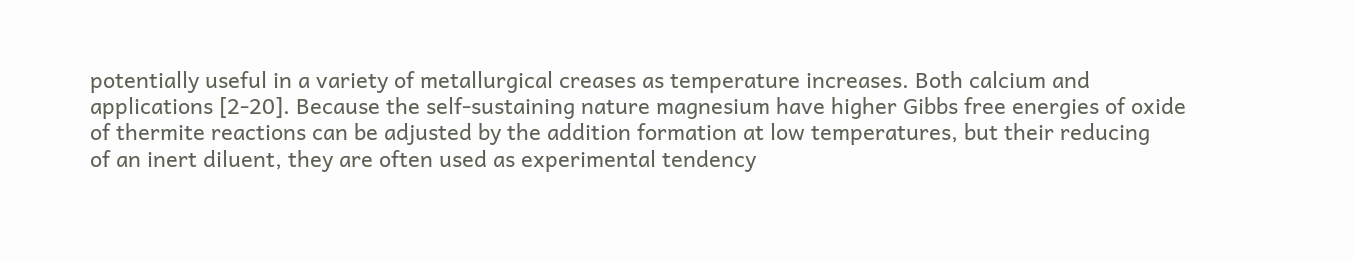potentially useful in a variety of metallurgical creases as temperature increases. Both calcium and
applications [2-20]. Because the self-sustaining nature magnesium have higher Gibbs free energies of oxide
of thermite reactions can be adjusted by the addition formation at low temperatures, but their reducing
of an inert diluent, they are often used as experimental tendency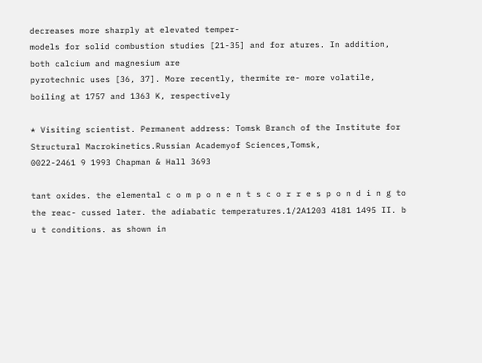decreases more sharply at elevated temper-
models for solid combustion studies [21-35] and for atures. In addition, both calcium and magnesium are
pyrotechnic uses [36, 37]. More recently, thermite re- more volatile, boiling at 1757 and 1363 K, respectively

* Visiting scientist. Permanent address: Tomsk Branch of the Institute for Structural Macrokinetics.Russian Academyof Sciences,Tomsk,
0022-2461 9 1993 Chapman & Hall 3693

tant oxides. the elemental c o m p o n e n t s c o r r e s p o n d i n g to the reac- cussed later. the adiabatic temperatures.1/2A1203 4181 1495 II. b u t conditions. as shown in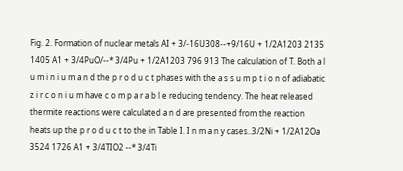Fig. 2. Formation of nuclear metals AI + 3/-16U308--+9/16U + 1/2A1203 2135 1405 A1 + 3/4PuO/--* 3/4Pu + 1/2A1203 796 913 The calculation of T. Both a l u m i n i u m a n d the p r o d u c t phases with the a s s u m p t i o n of adiabatic z i r c o n i u m have c o m p a r a b l e reducing tendency. The heat released thermite reactions were calculated a n d are presented from the reaction heats up the p r o d u c t to the in Table I. I n m a n y cases..3/2Ni + 1/2A12Oa 3524 1726 A1 + 3/4TIO2 --* 3/4Ti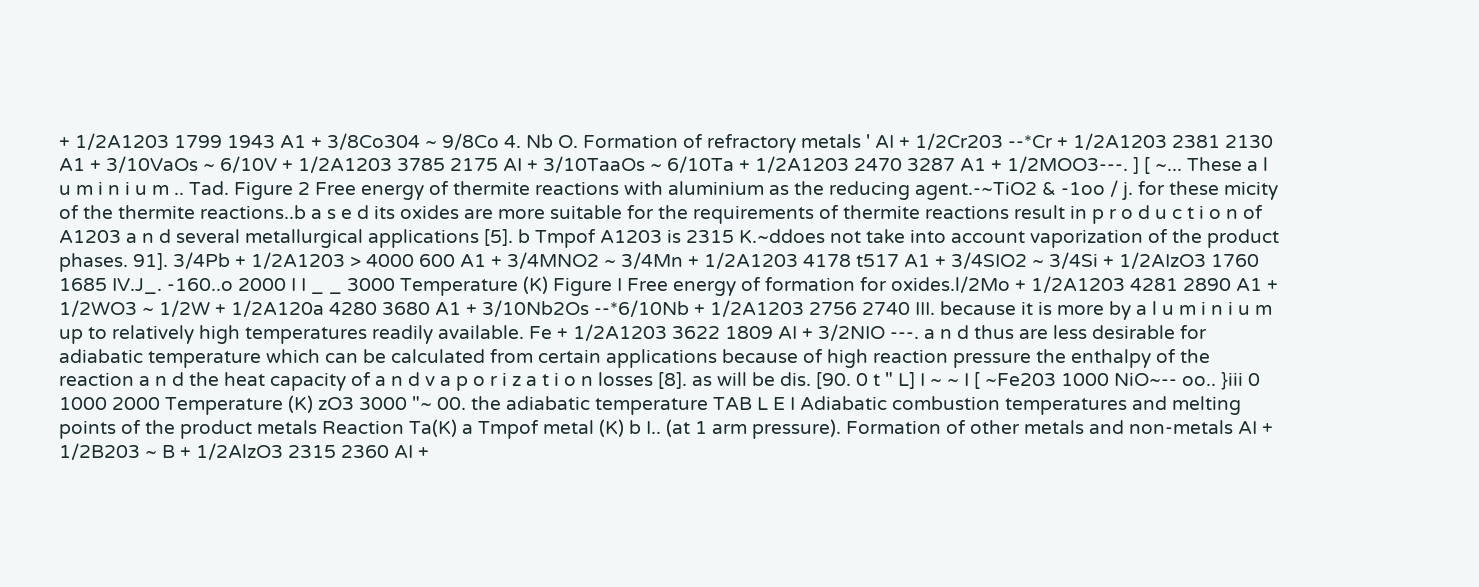+ 1/2A1203 1799 1943 A1 + 3/8Co304 ~ 9/8Co 4. Nb O. Formation of refractory metals ' AI + 1/2Cr203 --*Cr + 1/2A1203 2381 2130 A1 + 3/10VaOs ~ 6/10V + 1/2A1203 3785 2175 AI + 3/10TaaOs ~ 6/10Ta + 1/2A1203 2470 3287 A1 + 1/2MOO3---. ] [ ~... These a l u m i n i u m .. Tad. Figure 2 Free energy of thermite reactions with aluminium as the reducing agent.-~TiO2 & -1oo / j. for these micity of the thermite reactions..b a s e d its oxides are more suitable for the requirements of thermite reactions result in p r o d u c t i o n of A1203 a n d several metallurgical applications [5]. b Tmpof A1203 is 2315 K.~ddoes not take into account vaporization of the product phases. 91]. 3/4Pb + 1/2A1203 > 4000 600 A1 + 3/4MNO2 ~ 3/4Mn + 1/2A1203 4178 t517 A1 + 3/4SIO2 ~ 3/4Si + 1/2AIzO3 1760 1685 IV.J_. -160..o 2000 I I _ _ 3000 Temperature (K) Figure I Free energy of formation for oxides.l/2Mo + 1/2A1203 4281 2890 A1 + 1/2WO3 ~ 1/2W + 1/2A120a 4280 3680 A1 + 3/10Nb2Os --*6/10Nb + 1/2A1203 2756 2740 III. because it is more by a l u m i n i u m up to relatively high temperatures readily available. Fe + 1/2A1203 3622 1809 AI + 3/2NIO ---. a n d thus are less desirable for adiabatic temperature which can be calculated from certain applications because of high reaction pressure the enthalpy of the reaction a n d the heat capacity of a n d v a p o r i z a t i o n losses [8]. as will be dis. [90. 0 t " L] I ~ ~ I [ ~Fe203 1000 NiO~-- oo.. }iii 0 1000 2000 Temperature (K) zO3 3000 "~ 00. the adiabatic temperature TAB L E I Adiabatic combustion temperatures and melting points of the product metals Reaction Ta(K) a Tmpof metal (K) b I.. (at 1 arm pressure). Formation of other metals and non-metals AI + 1/2B203 ~ B + 1/2AlzO3 2315 2360 AI +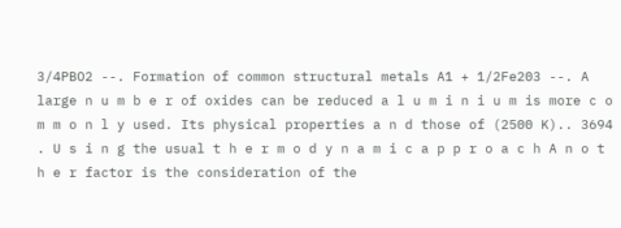3/4PBO2 --. Formation of common structural metals A1 + 1/2Fe203 --. A large n u m b e r of oxides can be reduced a l u m i n i u m is more c o m m o n l y used. Its physical properties a n d those of (2500 K).. 3694 . U s i n g the usual t h e r m o d y n a m i c a p p r o a c h A n o t h e r factor is the consideration of the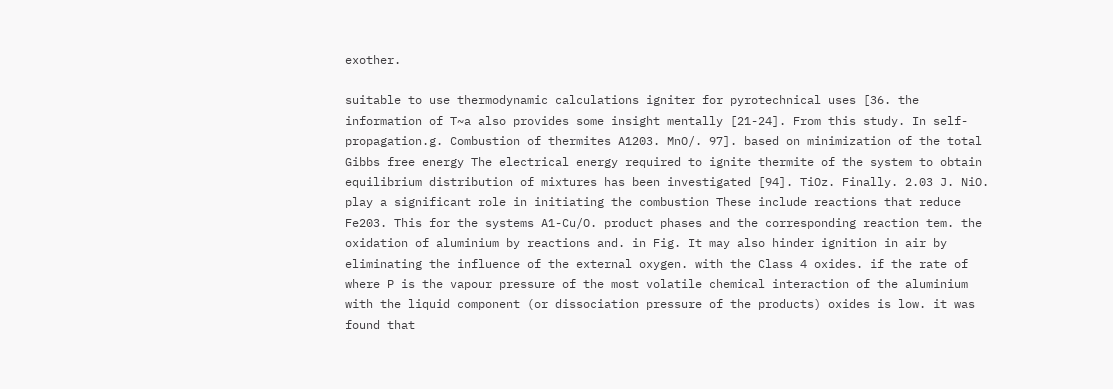exother.

suitable to use thermodynamic calculations igniter for pyrotechnical uses [36. the information of T~a also provides some insight mentally [21-24]. From this study. In self-propagation.g. Combustion of thermites A1203. MnO/. 97]. based on minimization of the total Gibbs free energy The electrical energy required to ignite thermite of the system to obtain equilibrium distribution of mixtures has been investigated [94]. TiOz. Finally. 2.03 J. NiO. play a significant role in initiating the combustion These include reactions that reduce Fe203. This for the systems A1-Cu/O. product phases and the corresponding reaction tem. the oxidation of aluminium by reactions and. in Fig. It may also hinder ignition in air by eliminating the influence of the external oxygen. with the Class 4 oxides. if the rate of where P is the vapour pressure of the most volatile chemical interaction of the aluminium with the liquid component (or dissociation pressure of the products) oxides is low. it was found that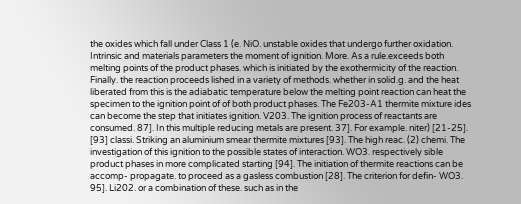the oxides which fall under Class 1 (e. NiO. unstable oxides that undergo further oxidation. Intrinsic and materials parameters the moment of ignition. More. As a rule.exceeds both melting points of the product phases. which is initiated by the exothermicity of the reaction. Finally. the reaction proceeds lished in a variety of methods. whether in solid.g. and the heat liberated from this is the adiabatic temperature below the melting point reaction can heat the specimen to the ignition point of of both product phases. The Fe203-A1 thermite mixture ides can become the step that initiates ignition. V203. The ignition process of reactants are consumed. 87]. In this multiple reducing metals are present. 37]. For example. niter) [21-25]. [93] classi. Striking an aluminium smear thermite mixtures [93]. The high reac. (2) chemi. The investigation of this ignition to the possible states of interaction. WO3. respectively sible product phases in more complicated starting [94]. The initiation of thermite reactions can be accomp- propagate. to proceed as a gasless combustion [28]. The criterion for defin- WO3. 95]. Li202. or a combination of these. such as in the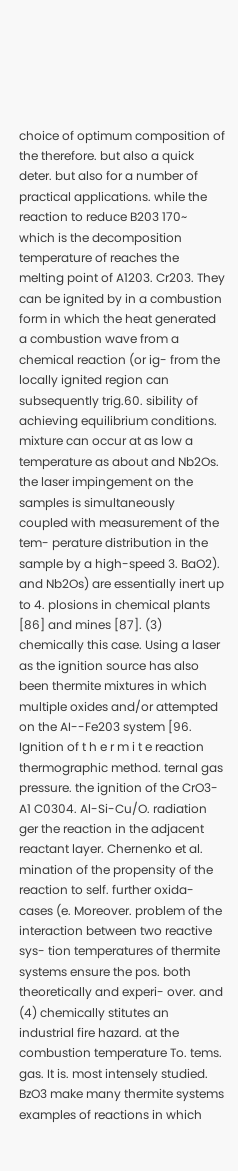choice of optimum composition of the therefore. but also a quick deter. but also for a number of practical applications. while the reaction to reduce B203 170~ which is the decomposition temperature of reaches the melting point of A1203. Cr203. They can be ignited by in a combustion form in which the heat generated a combustion wave from a chemical reaction (or ig- from the locally ignited region can subsequently trig.60. sibility of achieving equilibrium conditions. mixture can occur at as low a temperature as about and Nb2Os. the laser impingement on the samples is simultaneously coupled with measurement of the tem- perature distribution in the sample by a high-speed 3. BaO2). and Nb2Os) are essentially inert up to 4. plosions in chemical plants [86] and mines [87]. (3) chemically this case. Using a laser as the ignition source has also been thermite mixtures in which multiple oxides and/or attempted on the AI--Fe203 system [96. Ignition of t h e r m i t e reaction thermographic method. ternal gas pressure. the ignition of the CrO3-A1 C0304. Al-Si-Cu/O. radiation ger the reaction in the adjacent reactant layer. Chernenko et al. mination of the propensity of the reaction to self. further oxida- cases (e. Moreover. problem of the interaction between two reactive sys- tion temperatures of thermite systems ensure the pos. both theoretically and experi- over. and (4) chemically stitutes an industrial fire hazard. at the combustion temperature To. tems. gas. It is. most intensely studied. BzO3 make many thermite systems examples of reactions in which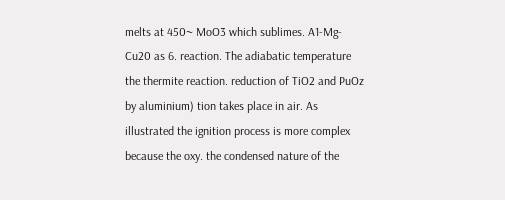melts at 450~ MoO3 which sublimes. A1-Mg-Cu20 as 6. reaction. The adiabatic temperature the thermite reaction. reduction of TiO2 and PuOz by aluminium) tion takes place in air. As illustrated the ignition process is more complex because the oxy. the condensed nature of the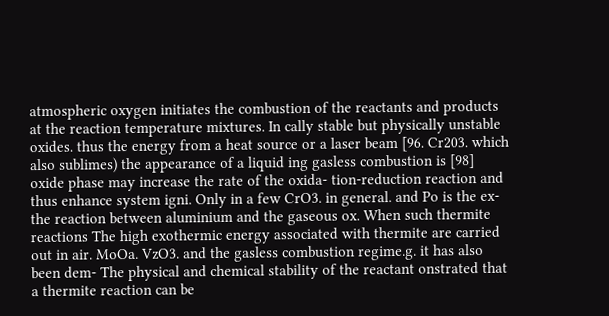atmospheric oxygen initiates the combustion of the reactants and products at the reaction temperature mixtures. In cally stable but physically unstable oxides. thus the energy from a heat source or a laser beam [96. Cr203. which also sublimes) the appearance of a liquid ing gasless combustion is [98] oxide phase may increase the rate of the oxida- tion-reduction reaction and thus enhance system igni. Only in a few CrO3. in general. and Po is the ex- the reaction between aluminium and the gaseous ox. When such thermite reactions The high exothermic energy associated with thermite are carried out in air. MoOa. VzO3. and the gasless combustion regime.g. it has also been dem- The physical and chemical stability of the reactant onstrated that a thermite reaction can be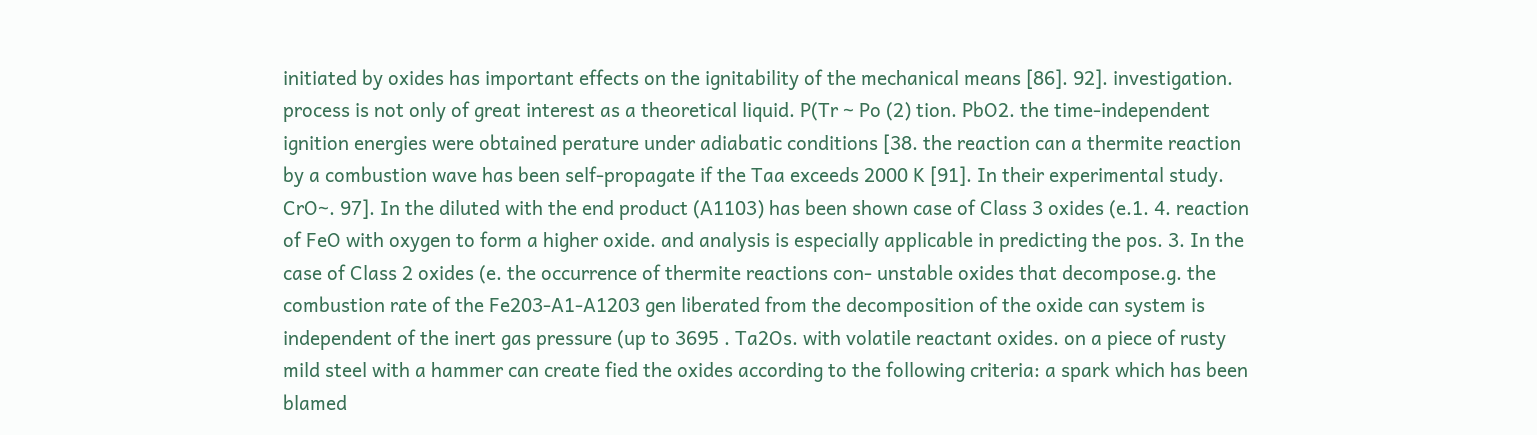initiated by oxides has important effects on the ignitability of the mechanical means [86]. 92]. investigation. process is not only of great interest as a theoretical liquid. P(Tr ~ Po (2) tion. PbO2. the time-independent ignition energies were obtained perature under adiabatic conditions [38. the reaction can a thermite reaction by a combustion wave has been self-propagate if the Taa exceeds 2000 K [91]. In their experimental study. CrO~. 97]. In the diluted with the end product (A1103) has been shown case of Class 3 oxides (e.1. 4. reaction of FeO with oxygen to form a higher oxide. and analysis is especially applicable in predicting the pos. 3. In the case of Class 2 oxides (e. the occurrence of thermite reactions con- unstable oxides that decompose.g. the combustion rate of the Fe203-A1-A1203 gen liberated from the decomposition of the oxide can system is independent of the inert gas pressure (up to 3695 . Ta2Os. with volatile reactant oxides. on a piece of rusty mild steel with a hammer can create fied the oxides according to the following criteria: a spark which has been blamed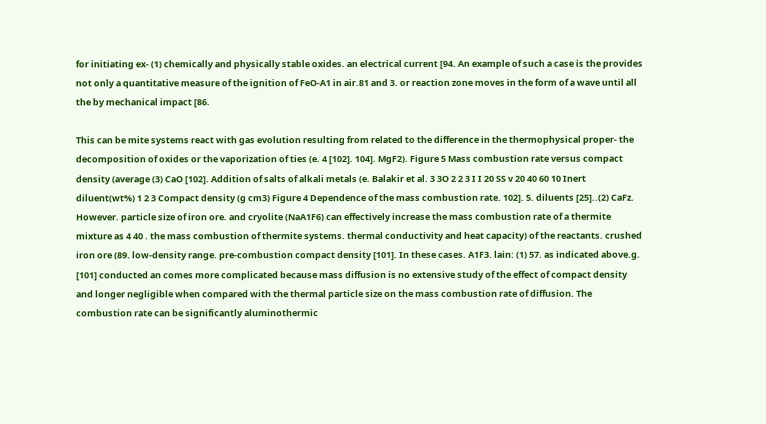for initiating ex- (1) chemically and physically stable oxides. an electrical current [94. An example of such a case is the provides not only a quantitative measure of the ignition of FeO-A1 in air.81 and 3. or reaction zone moves in the form of a wave until all the by mechanical impact [86.

This can be mite systems react with gas evolution resulting from related to the difference in the thermophysical proper- the decomposition of oxides or the vaporization of ties (e. 4 [102]. 104]. MgF2). Figure 5 Mass combustion rate versus compact density (average (3) CaO [102]. Addition of salts of alkali metals (e. Balakir et al. 3 3O 2 2 3 I I 20 SS v 20 40 60 10 Inert diluent(wt%) 1 2 3 Compact density (g cm3) Figure 4 Dependence of the mass combustion rate. 102]. 5. diluents [25]..(2) CaFz. However. particle size of iron ore. and cryolite (NaA1F6) can effectively increase the mass combustion rate of a thermite mixture as 4 40 . the mass combustion of thermite systems. thermal conductivity and heat capacity) of the reactants. crushed iron ore (89. low-density range. pre-combustion compact density [101]. In these cases. A1F3. lain: (1) 57. as indicated above.g. [101] conducted an comes more complicated because mass diffusion is no extensive study of the effect of compact density and longer negligible when compared with the thermal particle size on the mass combustion rate of diffusion. The combustion rate can be significantly aluminothermic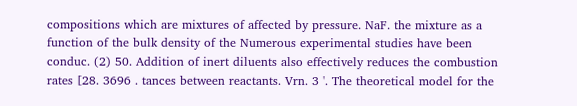compositions which are mixtures of affected by pressure. NaF. the mixture as a function of the bulk density of the Numerous experimental studies have been conduc. (2) 50. Addition of inert diluents also effectively reduces the combustion rates [28. 3696 . tances between reactants. Vrn. 3 '. The theoretical model for the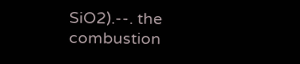SiO2).--. the combustion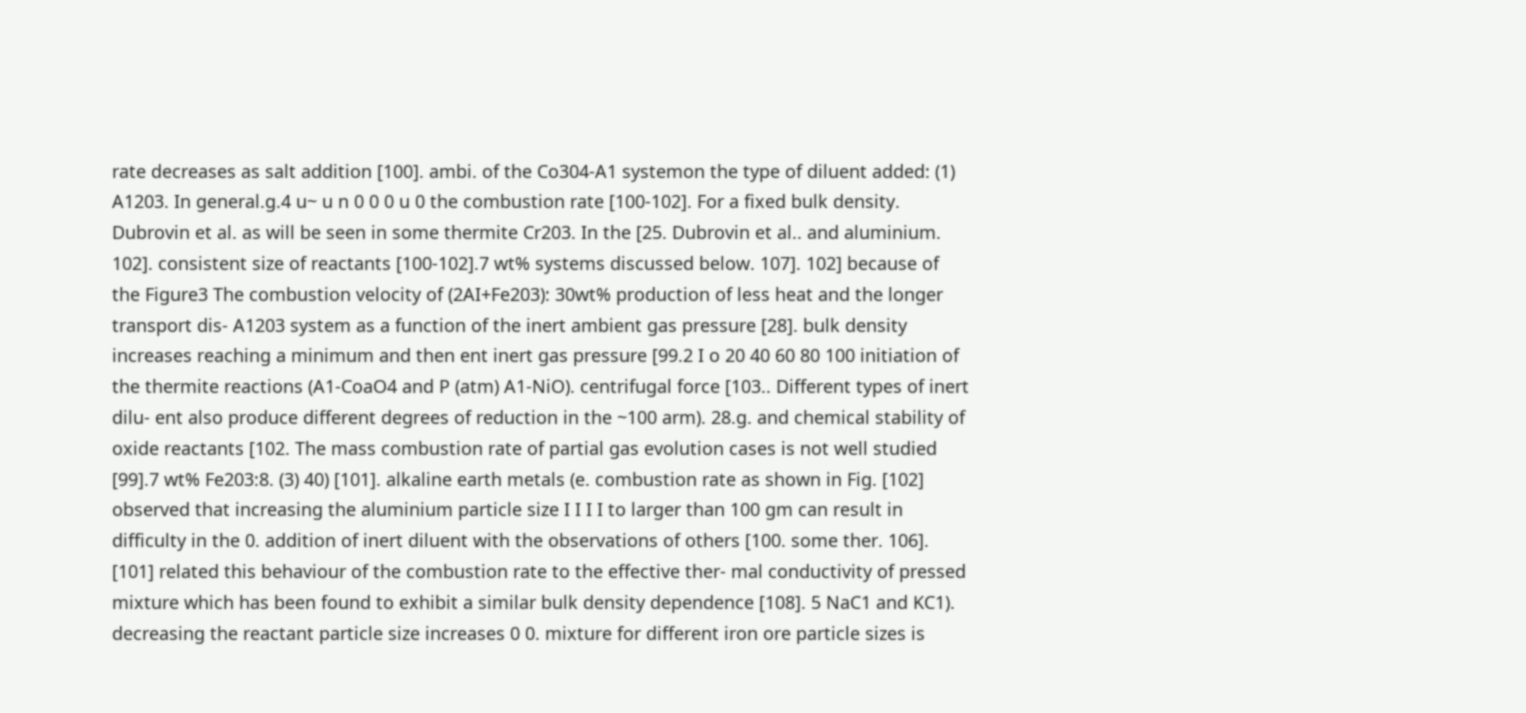rate decreases as salt addition [100]. ambi. of the Co304-A1 systemon the type of diluent added: (1) A1203. In general.g.4 u~ u n 0 0 0 u 0 the combustion rate [100-102]. For a fixed bulk density. Dubrovin et al. as will be seen in some thermite Cr203. In the [25. Dubrovin et al.. and aluminium. 102]. consistent size of reactants [100-102].7 wt% systems discussed below. 107]. 102] because of the Figure3 The combustion velocity of (2AI+Fe203): 30wt% production of less heat and the longer transport dis- A1203 system as a function of the inert ambient gas pressure [28]. bulk density increases reaching a minimum and then ent inert gas pressure [99.2 I o 20 40 60 80 100 initiation of the thermite reactions (A1-CoaO4 and P (atm) A1-NiO). centrifugal force [103.. Different types of inert dilu- ent also produce different degrees of reduction in the ~100 arm). 28.g. and chemical stability of oxide reactants [102. The mass combustion rate of partial gas evolution cases is not well studied [99].7 wt% Fe203:8. (3) 40) [101]. alkaline earth metals (e. combustion rate as shown in Fig. [102] observed that increasing the aluminium particle size I I I I to larger than 100 gm can result in difficulty in the 0. addition of inert diluent with the observations of others [100. some ther. 106]. [101] related this behaviour of the combustion rate to the effective ther- mal conductivity of pressed mixture which has been found to exhibit a similar bulk density dependence [108]. 5 NaC1 and KC1). decreasing the reactant particle size increases 0 0. mixture for different iron ore particle sizes is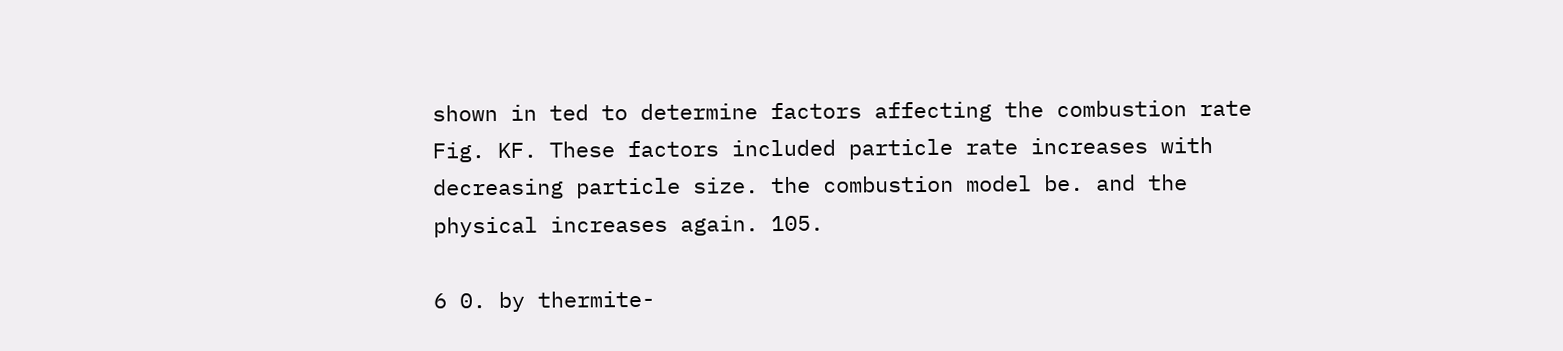shown in ted to determine factors affecting the combustion rate Fig. KF. These factors included particle rate increases with decreasing particle size. the combustion model be. and the physical increases again. 105.

6 0. by thermite-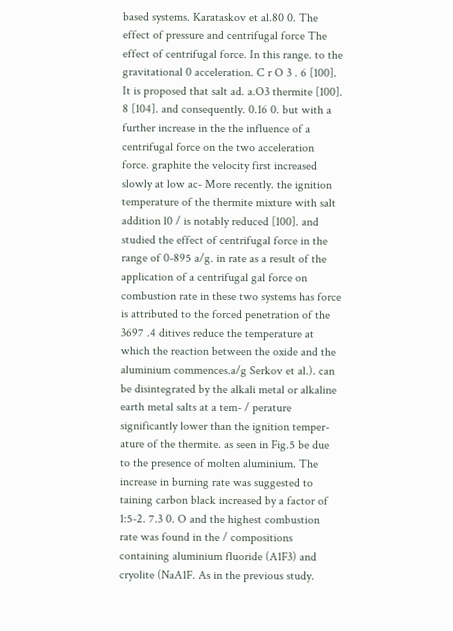based systems. Karataskov et al.80 0. The effect of pressure and centrifugal force The effect of centrifugal force. In this range. to the gravitational 0 acceleration. C r O 3 . 6 [100]. It is proposed that salt ad. a.O3 thermite [100]. 8 [104]. and consequently. 0.16 0. but with a further increase in the the influence of a centrifugal force on the two acceleration force. graphite the velocity first increased slowly at low ac- More recently. the ignition temperature of the thermite mixture with salt addition l0 / is notably reduced [100]. and studied the effect of centrifugal force in the range of 0-895 a/g. in rate as a result of the application of a centrifugal gal force on combustion rate in these two systems has force is attributed to the forced penetration of the 3697 .4 ditives reduce the temperature at which the reaction between the oxide and the aluminium commences.a/g Serkov et al.). can be disintegrated by the alkali metal or alkaline earth metal salts at a tem- / perature significantly lower than the ignition temper- ature of the thermite. as seen in Fig.5 be due to the presence of molten aluminium. The increase in burning rate was suggested to taining carbon black increased by a factor of 1:5-2. 7.3 0. O and the highest combustion rate was found in the / compositions containing aluminium fluoride (A1F3) and cryolite (NaA1F. As in the previous study.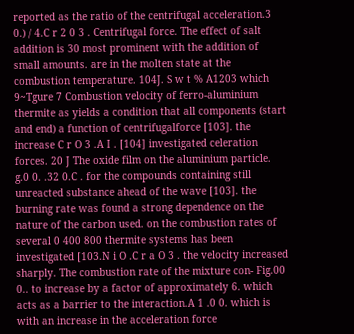reported as the ratio of the centrifugal acceleration.3 0.) / 4.C r 2 0 3 . Centrifugal force. The effect of salt addition is 30 most prominent with the addition of small amounts. are in the molten state at the combustion temperature. 104J. S w t % A1203 which 9~Tgure 7 Combustion velocity of ferro-aluminium thermite as yields a condition that all components (start and end) a function of centrifugalforce [103]. the increase C r O 3 .A I . [104] investigated celeration forces. 20 J The oxide film on the aluminium particle. g.0 0. .32 0.C . for the compounds containing still unreacted substance ahead of the wave [103]. the burning rate was found a strong dependence on the nature of the carbon used. on the combustion rates of several 0 400 800 thermite systems has been investigated [103.N i O .C r a O 3 . the velocity increased sharply. The combustion rate of the mixture con- Fig.00 0.. to increase by a factor of approximately 6. which acts as a barrier to the interaction.A 1 .0 0. which is with an increase in the acceleration force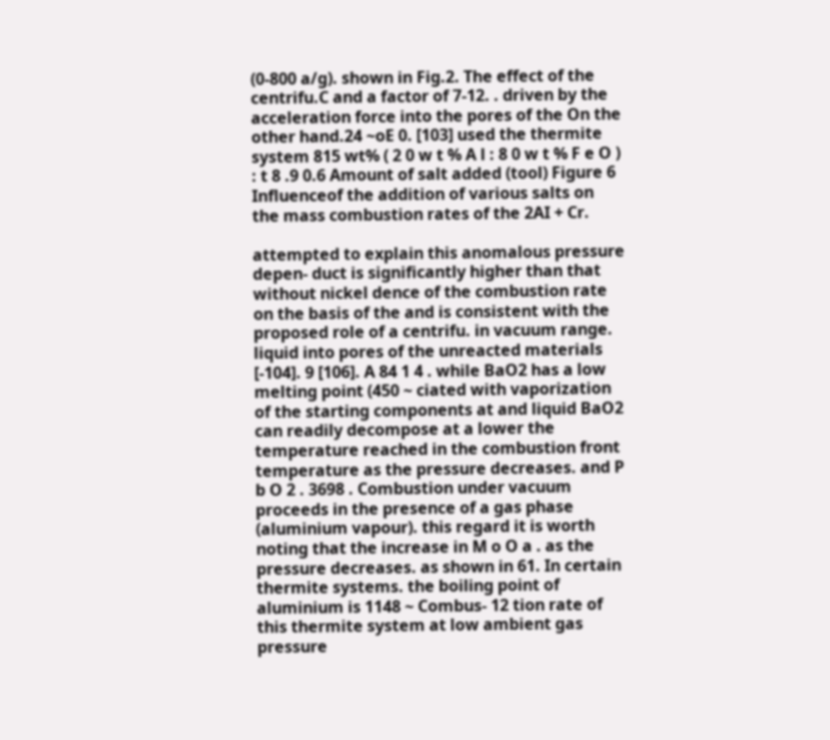(0-800 a/g). shown in Fig.2. The effect of the centrifu.C and a factor of 7-12. . driven by the acceleration force into the pores of the On the other hand.24 ~oE 0. [103] used the thermite system 815 wt% ( 2 0 w t % A l : 8 0 w t % F e O ) : t 8 .9 0.6 Amount of salt added (tool) Figure 6 Influenceof the addition of various salts on the mass combustion rates of the 2AI + Cr.

attempted to explain this anomalous pressure depen- duct is significantly higher than that without nickel dence of the combustion rate on the basis of the and is consistent with the proposed role of a centrifu. in vacuum range. liquid into pores of the unreacted materials [-104]. 9 [106]. A 84 1 4 . while BaO2 has a low melting point (450 ~ ciated with vaporization of the starting components at and liquid BaO2 can readily decompose at a lower the temperature reached in the combustion front temperature as the pressure decreases. and P b O 2 . 3698 . Combustion under vacuum proceeds in the presence of a gas phase (aluminium vapour). this regard it is worth noting that the increase in M o O a . as the pressure decreases. as shown in 61. In certain thermite systems. the boiling point of aluminium is 1148 ~ Combus- 12 tion rate of this thermite system at low ambient gas pressure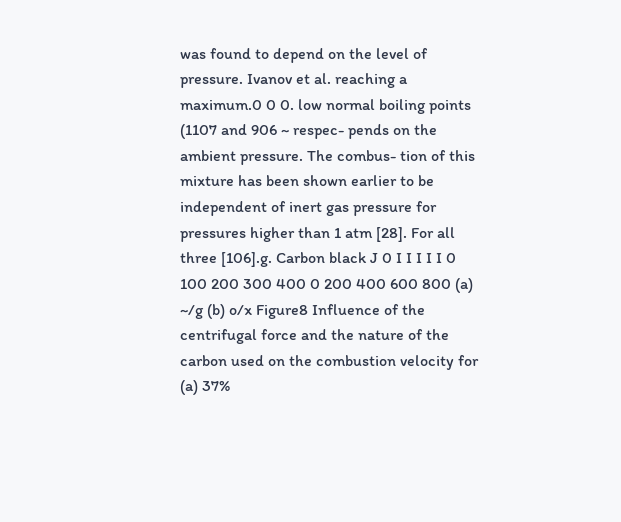was found to depend on the level of pressure. Ivanov et al. reaching a maximum.0 0 0. low normal boiling points (1107 and 906 ~ respec- pends on the ambient pressure. The combus- tion of this mixture has been shown earlier to be independent of inert gas pressure for pressures higher than 1 atm [28]. For all three [106].g. Carbon black J 0 I I I I I 0 100 200 300 400 0 200 400 600 800 (a) ~/g (b) o/x Figure8 Influence of the centrifugal force and the nature of the carbon used on the combustion velocity for (a) 37%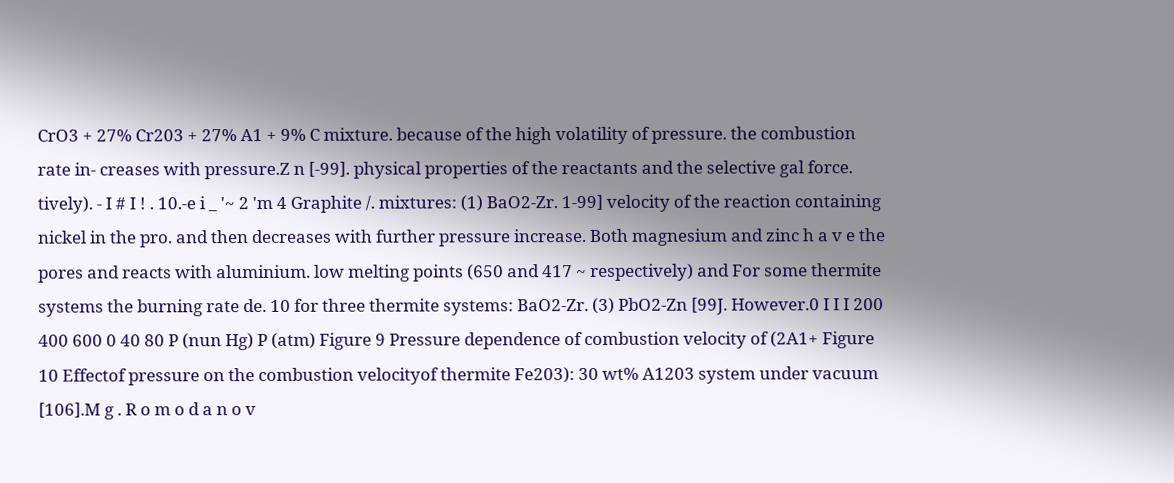CrO3 + 27% Cr203 + 27% A1 + 9% C mixture. because of the high volatility of pressure. the combustion rate in- creases with pressure.Z n [-99]. physical properties of the reactants and the selective gal force. tively). - I # I ! . 10.-e i _ '~ 2 'm 4 Graphite /. mixtures: (1) BaO2-Zr. 1-99] velocity of the reaction containing nickel in the pro. and then decreases with further pressure increase. Both magnesium and zinc h a v e the pores and reacts with aluminium. low melting points (650 and 417 ~ respectively) and For some thermite systems the burning rate de. 10 for three thermite systems: BaO2-Zr. (3) PbO2-Zn [99J. However.0 I I I 200 400 600 0 40 80 P (nun Hg) P (atm) Figure 9 Pressure dependence of combustion velocity of (2A1+ Figure 10 Effectof pressure on the combustion velocityof thermite Fe203): 30 wt% A1203 system under vacuum [106].M g . R o m o d a n o v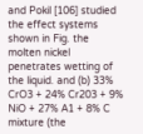and Pokil [106] studied the effect systems shown in Fig. the molten nickel penetrates wetting of the liquid. and (b) 33% CrO3 + 24% Cr203 + 9% NiO + 27% A1 + 8% C mixture (the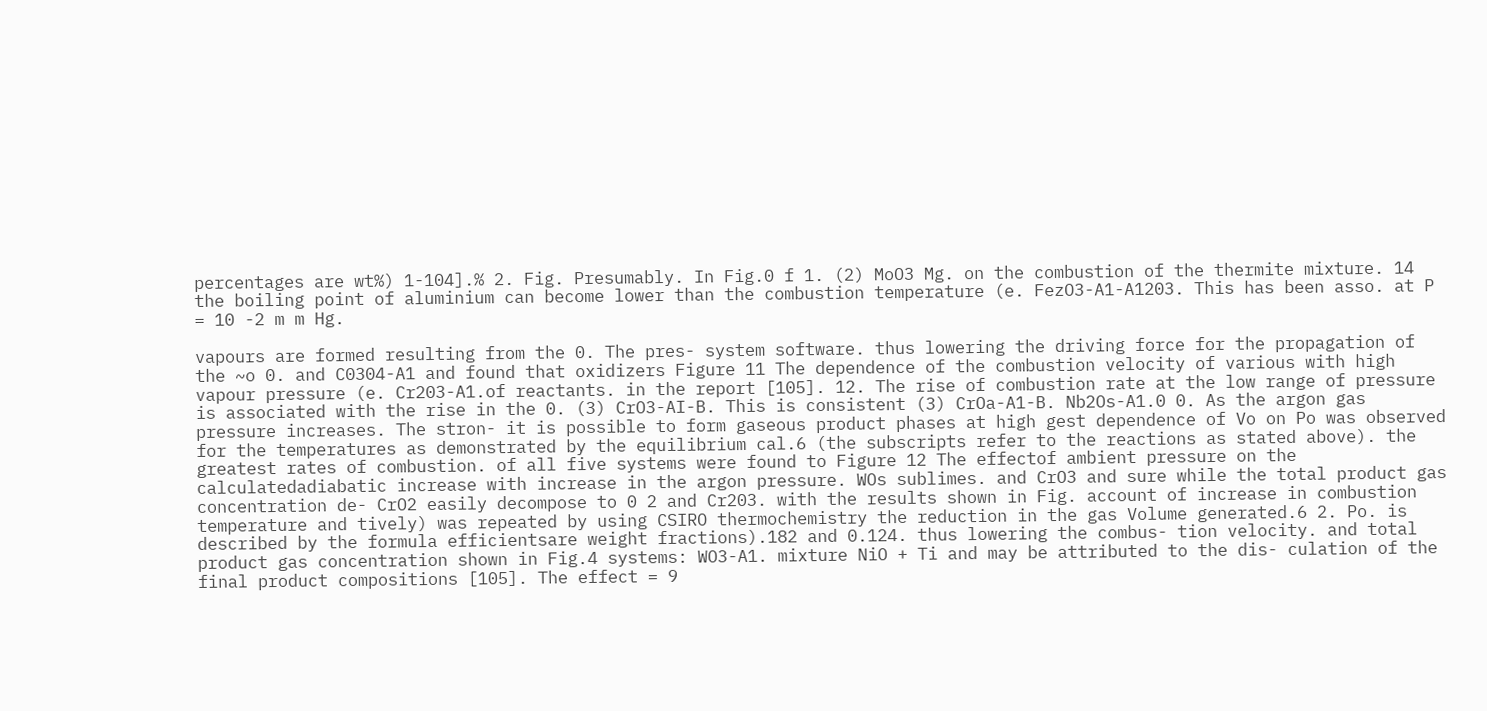percentages are wt%) 1-104].% 2. Fig. Presumably. In Fig.0 f 1. (2) MoO3 Mg. on the combustion of the thermite mixture. 14 the boiling point of aluminium can become lower than the combustion temperature (e. FezO3-A1-A1203. This has been asso. at P = 10 -2 m m Hg.

vapours are formed resulting from the 0. The pres- system software. thus lowering the driving force for the propagation of the ~o 0. and C0304-A1 and found that oxidizers Figure 11 The dependence of the combustion velocity of various with high vapour pressure (e. Cr203-A1.of reactants. in the report [105]. 12. The rise of combustion rate at the low range of pressure is associated with the rise in the 0. (3) CrO3-AI-B. This is consistent (3) CrOa-A1-B. Nb2Os-A1.0 0. As the argon gas pressure increases. The stron- it is possible to form gaseous product phases at high gest dependence of Vo on Po was observed for the temperatures as demonstrated by the equilibrium cal.6 (the subscripts refer to the reactions as stated above). the greatest rates of combustion. of all five systems were found to Figure 12 The effectof ambient pressure on the calculatedadiabatic increase with increase in the argon pressure. WOs sublimes. and CrO3 and sure while the total product gas concentration de- CrO2 easily decompose to 0 2 and Cr203. with the results shown in Fig. account of increase in combustion temperature and tively) was repeated by using CSIRO thermochemistry the reduction in the gas Volume generated.6 2. Po. is described by the formula efficientsare weight fractions).182 and 0.124. thus lowering the combus- tion velocity. and total product gas concentration shown in Fig.4 systems: WO3-A1. mixture NiO + Ti and may be attributed to the dis- culation of the final product compositions [105]. The effect = 9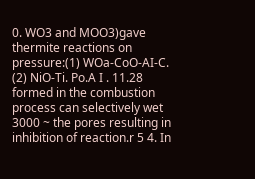0. WO3 and MOO3)gave thermite reactions on pressure:(1) WOa-CoO-AI-C. (2) NiO-Ti. Po.A I . 11.28 formed in the combustion process can selectively wet 3000 ~ the pores resulting in inhibition of reaction.r 5 4. In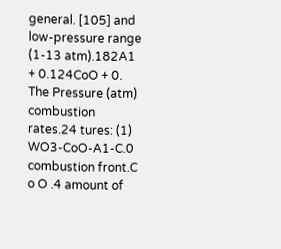general. [105] and low-pressure range (1-13 atm).182A1 + 0.124CoO + 0. The Pressure (atm) combustion rates.24 tures: (1) WO3-CoO-A1-C.0 combustion front.C o O .4 amount of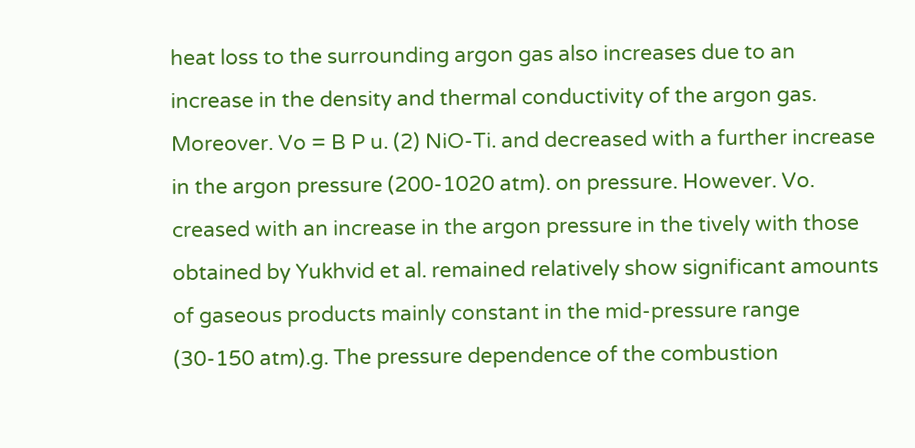heat loss to the surrounding argon gas also increases due to an increase in the density and thermal conductivity of the argon gas. Moreover. Vo = B P u. (2) NiO-Ti. and decreased with a further increase in the argon pressure (200-1020 atm). on pressure. However. Vo. creased with an increase in the argon pressure in the tively with those obtained by Yukhvid et al. remained relatively show significant amounts of gaseous products mainly constant in the mid-pressure range (30-150 atm).g. The pressure dependence of the combustion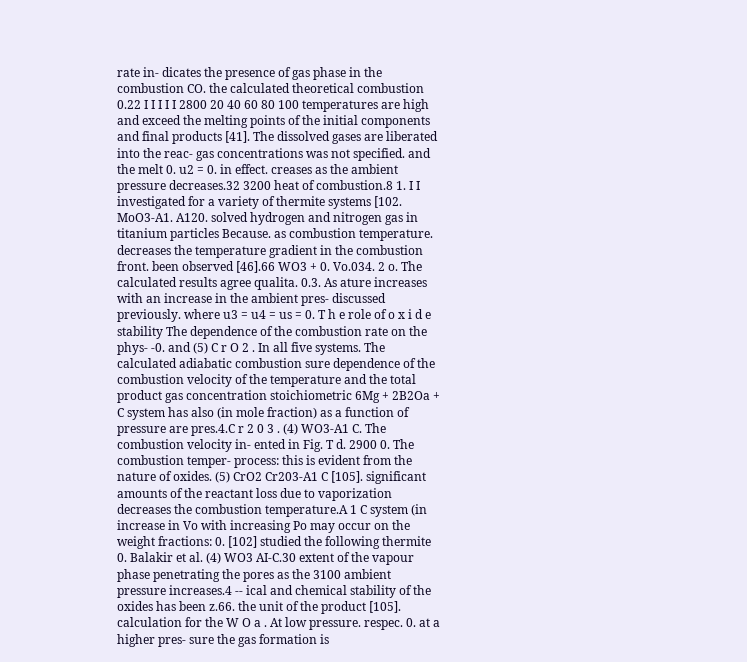rate in- dicates the presence of gas phase in the combustion CO. the calculated theoretical combustion 0.22 I I I I I 2800 20 40 60 80 100 temperatures are high and exceed the melting points of the initial components and final products [41]. The dissolved gases are liberated into the reac- gas concentrations was not specified. and the melt 0. u2 = 0. in effect. creases as the ambient pressure decreases.32 3200 heat of combustion.8 1. I I investigated for a variety of thermite systems [102. MoO3-A1. A120. solved hydrogen and nitrogen gas in titanium particles Because. as combustion temperature. decreases the temperature gradient in the combustion front. been observed [46].66 WO3 + 0. Vo.034. 2 o. The calculated results agree qualita. 0.3. As ature increases with an increase in the ambient pres- discussed previously. where u3 = u4 = us = 0. T h e role of o x i d e stability The dependence of the combustion rate on the phys- -0. and (5) C r O 2 . In all five systems. The calculated adiabatic combustion sure dependence of the combustion velocity of the temperature and the total product gas concentration stoichiometric 6Mg + 2B2Oa + C system has also (in mole fraction) as a function of pressure are pres.4.C r 2 0 3 . (4) WO3-A1 C. The combustion velocity in- ented in Fig. T d. 2900 0. The combustion temper- process: this is evident from the nature of oxides. (5) CrO2 Cr203-A1 C [105]. significant amounts of the reactant loss due to vaporization decreases the combustion temperature.A 1 C system (in increase in Vo with increasing Po may occur on the weight fractions: 0. [102] studied the following thermite 0. Balakir et al. (4) WO3 AI-C.30 extent of the vapour phase penetrating the pores as the 3100 ambient pressure increases.4 -- ical and chemical stability of the oxides has been z.66. the unit of the product [105]. calculation for the W O a . At low pressure. respec. 0. at a higher pres- sure the gas formation is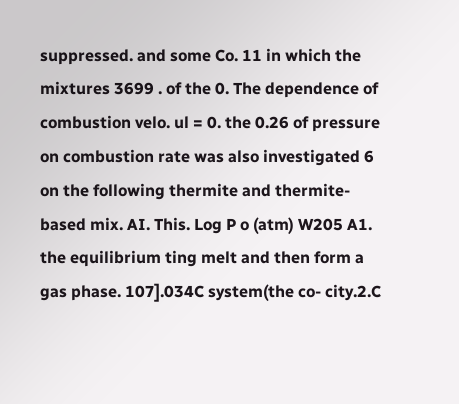suppressed. and some Co. 11 in which the mixtures 3699 . of the 0. The dependence of combustion velo. ul = 0. the 0.26 of pressure on combustion rate was also investigated 6 on the following thermite and thermite-based mix. AI. This. Log P o (atm) W205 A1. the equilibrium ting melt and then form a gas phase. 107].034C system(the co- city.2.C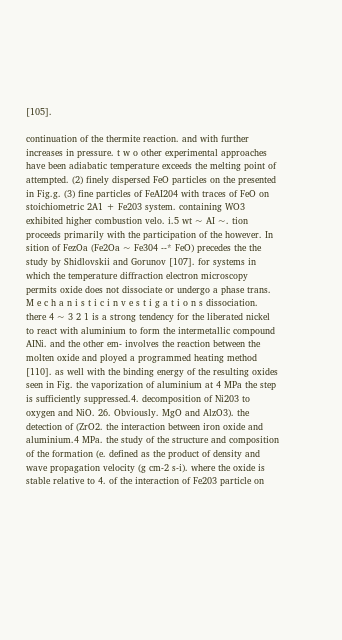[105].

continuation of the thermite reaction. and with further increases in pressure. t w o other experimental approaches have been adiabatic temperature exceeds the melting point of attempted. (2) finely dispersed FeO particles on the presented in Fig.g. (3) fine particles of FeAI204 with traces of FeO on stoichiometric 2A1 + Fe203 system. containing WO3 exhibited higher combustion velo. i.5 wt ~ AI ~. tion proceeds primarily with the participation of the however. In sition of FezOa (Fe2Oa ~ Fe304 --* FeO) precedes the the study by Shidlovskii and Gorunov [107]. for systems in which the temperature diffraction electron microscopy permits oxide does not dissociate or undergo a phase trans. M e c h a n i s t i c i n v e s t i g a t i o n s dissociation. there 4 ~ 3 2 1 is a strong tendency for the liberated nickel to react with aluminium to form the intermetallic compound AINi. and the other em- involves the reaction between the molten oxide and ployed a programmed heating method [110]. as well with the binding energy of the resulting oxides seen in Fig. the vaporization of aluminium at 4 MPa the step is sufficiently suppressed.4. decomposition of Ni203 to oxygen and NiO. 26. Obviously. MgO and AlzO3). the detection of (ZrO2. the interaction between iron oxide and aluminium.4 MPa. the study of the structure and composition of the formation (e. defined as the product of density and wave propagation velocity (g cm-2 s-i). where the oxide is stable relative to 4. of the interaction of Fe203 particle on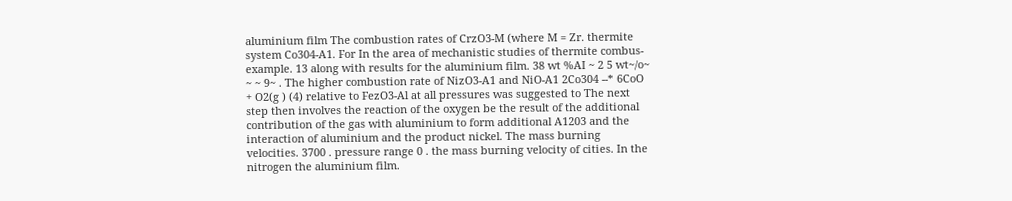aluminium film The combustion rates of CrzO3-M (where M = Zr. thermite system Co304-A1. For In the area of mechanistic studies of thermite combus- example. 13 along with results for the aluminium film. 38 wt %AI ~ 2 5 wt~/o~ ~ ~ 9~ . The higher combustion rate of NizO3-A1 and NiO-A1 2Co304 --* 6CoO + O2(g ) (4) relative to FezO3-Al at all pressures was suggested to The next step then involves the reaction of the oxygen be the result of the additional contribution of the gas with aluminium to form additional A1203 and the interaction of aluminium and the product nickel. The mass burning velocities. 3700 . pressure range 0 . the mass burning velocity of cities. In the nitrogen the aluminium film.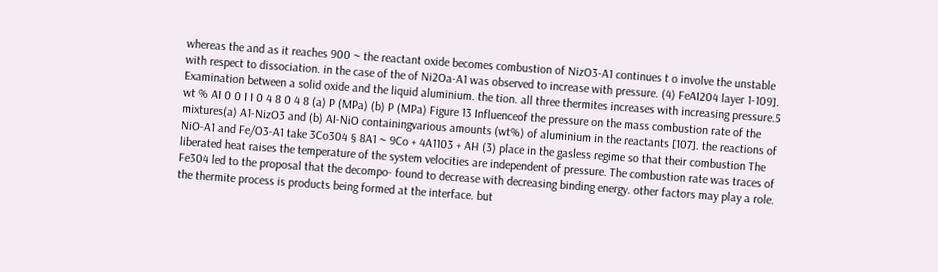whereas the and as it reaches 900 ~ the reactant oxide becomes combustion of NizO3-A1 continues t o involve the unstable with respect to dissociation. in the case of the of Ni2Oa-A1 was observed to increase with pressure. (4) FeAI204 layer 1-109]. Examination between a solid oxide and the liquid aluminium. the tion. all three thermites increases with increasing pressure.5 wt % AI 0 0 I I 0 4 8 0 4 8 (a) P (MPa) (b) P (MPa) Figure 13 Influenceof the pressure on the mass combustion rate of the mixtures(a) A1-NizO3 and (b) AI-NiO containingvarious amounts (wt%) of aluminium in the reactants [107]. the reactions of NiO-A1 and Fe/O3-A1 take 3Co304 § 8A1 ~ 9Co + 4A1103 + AH (3) place in the gasless regime so that their combustion The liberated heat raises the temperature of the system velocities are independent of pressure. The combustion rate was traces of Fe304 led to the proposal that the decompo- found to decrease with decreasing binding energy. other factors may play a role. the thermite process is products being formed at the interface. but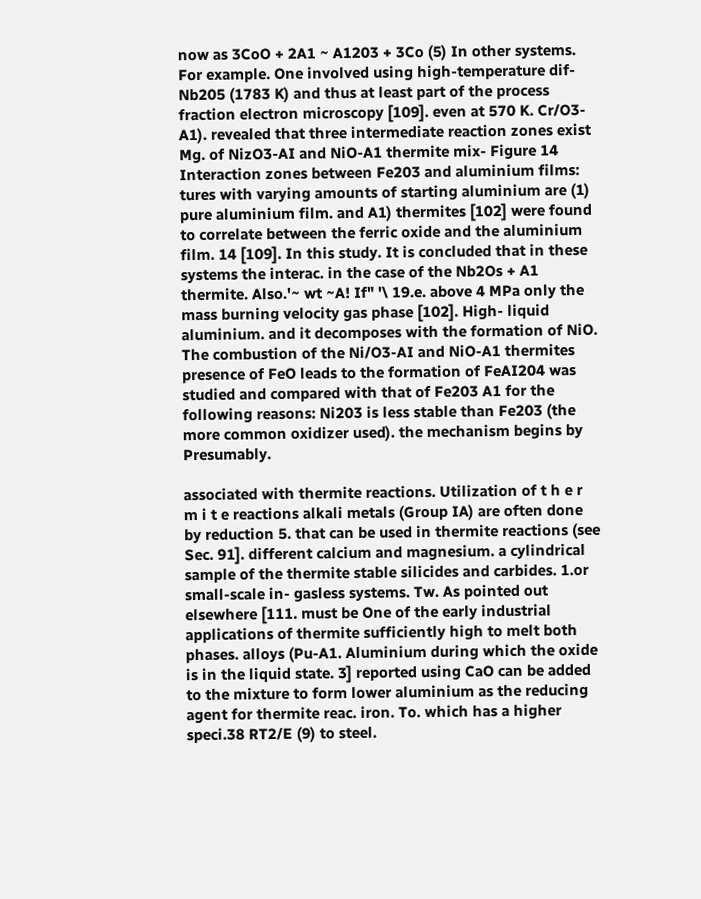now as 3CoO + 2A1 ~ A1203 + 3Co (5) In other systems. For example. One involved using high-temperature dif- Nb205 (1783 K) and thus at least part of the process fraction electron microscopy [109]. even at 570 K. Cr/O3-A1). revealed that three intermediate reaction zones exist Mg. of NizO3-AI and NiO-A1 thermite mix- Figure 14 Interaction zones between Fe203 and aluminium films: tures with varying amounts of starting aluminium are (1) pure aluminium film. and A1) thermites [102] were found to correlate between the ferric oxide and the aluminium film. 14 [109]. In this study. It is concluded that in these systems the interac. in the case of the Nb2Os + A1 thermite. Also.'~ wt ~A! If" '\ 19.e. above 4 MPa only the mass burning velocity gas phase [102]. High- liquid aluminium. and it decomposes with the formation of NiO. The combustion of the Ni/O3-AI and NiO-A1 thermites presence of FeO leads to the formation of FeAI204 was studied and compared with that of Fe203 A1 for the following reasons: Ni203 is less stable than Fe203 (the more common oxidizer used). the mechanism begins by Presumably.

associated with thermite reactions. Utilization of t h e r m i t e reactions alkali metals (Group IA) are often done by reduction 5. that can be used in thermite reactions (see Sec. 91]. different calcium and magnesium. a cylindrical sample of the thermite stable silicides and carbides. 1.or small-scale in- gasless systems. Tw. As pointed out elsewhere [111. must be One of the early industrial applications of thermite sufficiently high to melt both phases. alloys (Pu-A1. Aluminium during which the oxide is in the liquid state. 3] reported using CaO can be added to the mixture to form lower aluminium as the reducing agent for thermite reac. iron. To. which has a higher speci.38 RT2/E (9) to steel.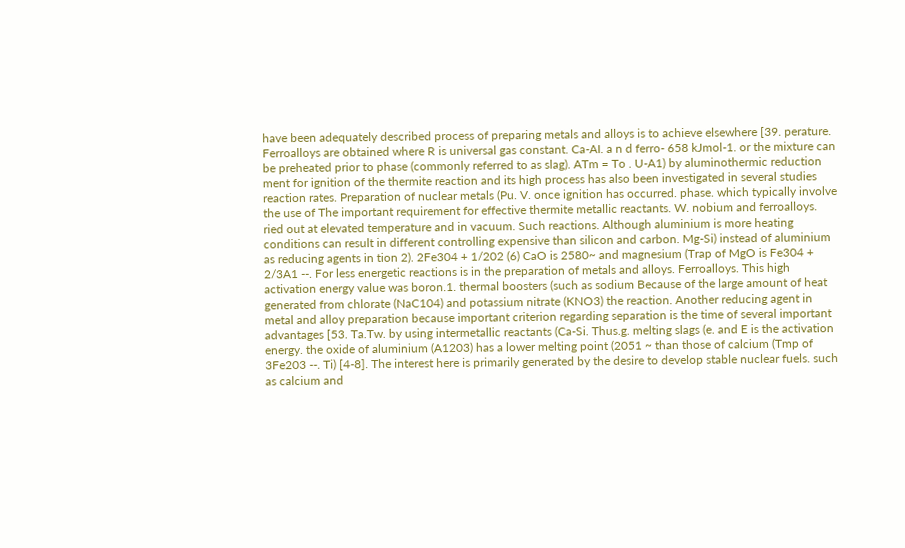have been adequately described process of preparing metals and alloys is to achieve elsewhere [39. perature. Ferroalloys are obtained where R is universal gas constant. Ca-AI. a n d ferro- 658 kJmol-1. or the mixture can be preheated prior to phase (commonly referred to as slag). ATm = To . U-A1) by aluminothermic reduction ment for ignition of the thermite reaction and its high process has also been investigated in several studies reaction rates. Preparation of nuclear metals (Pu. V. once ignition has occurred. phase. which typically involve the use of The important requirement for effective thermite metallic reactants. W. nobium and ferroalloys. ried out at elevated temperature and in vacuum. Such reactions. Although aluminium is more heating conditions can result in different controlling expensive than silicon and carbon. Mg-Si) instead of aluminium as reducing agents in tion 2). 2Fe304 + 1/202 (6) CaO is 2580~ and magnesium (Trap of MgO is Fe304 + 2/3A1 --. For less energetic reactions is in the preparation of metals and alloys. Ferroalloys. This high activation energy value was boron.1. thermal boosters (such as sodium Because of the large amount of heat generated from chlorate (NaC104) and potassium nitrate (KNO3) the reaction. Another reducing agent in metal and alloy preparation because important criterion regarding separation is the time of several important advantages [53. Ta.Tw. by using intermetallic reactants (Ca-Si. Thus.g. melting slags (e. and E is the activation energy. the oxide of aluminium (A1203) has a lower melting point (2051 ~ than those of calcium (Tmp of 3Fe203 --. Ti) [4-8]. The interest here is primarily generated by the desire to develop stable nuclear fuels. such as calcium and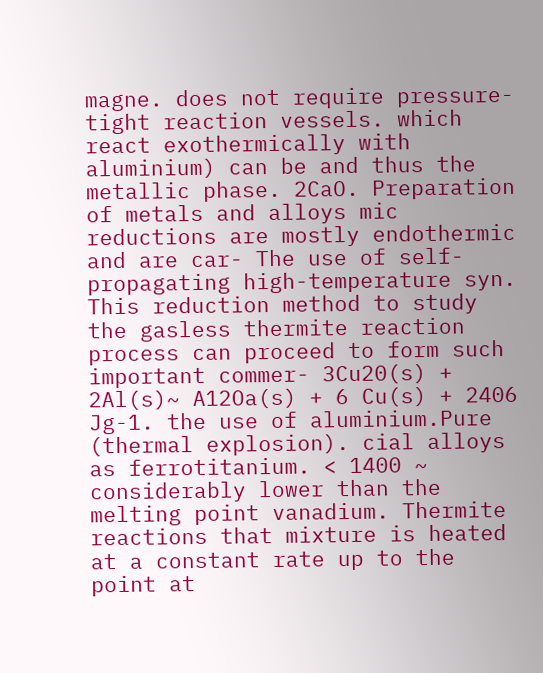magne. does not require pressure-tight reaction vessels. which react exothermically with aluminium) can be and thus the metallic phase. 2CaO. Preparation of metals and alloys mic reductions are mostly endothermic and are car- The use of self-propagating high-temperature syn. This reduction method to study the gasless thermite reaction process can proceed to form such important commer- 3Cu20(s) + 2Al(s)~ A12Oa(s) + 6 Cu(s) + 2406 Jg-1. the use of aluminium.Pure (thermal explosion). cial alloys as ferrotitanium. < 1400 ~ considerably lower than the melting point vanadium. Thermite reactions that mixture is heated at a constant rate up to the point at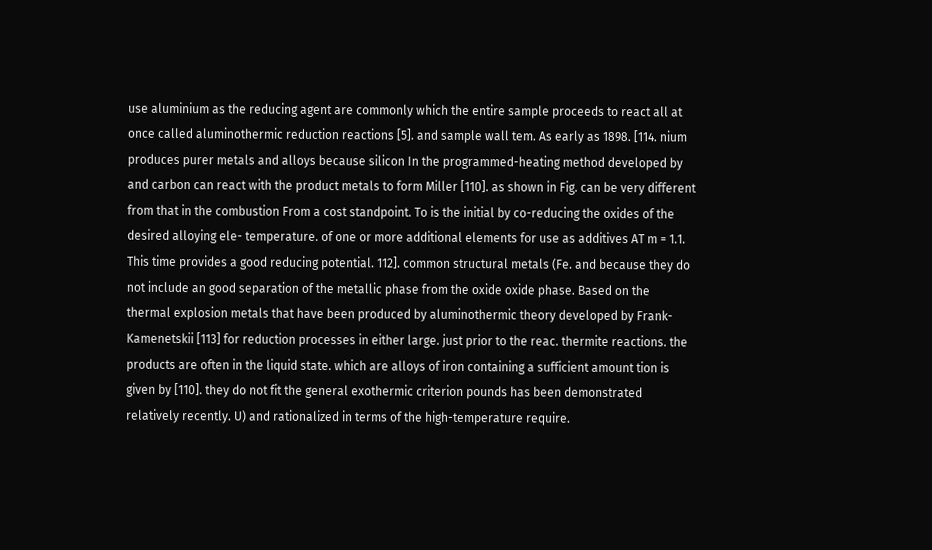use aluminium as the reducing agent are commonly which the entire sample proceeds to react all at once called aluminothermic reduction reactions [5]. and sample wall tem. As early as 1898. [114. nium produces purer metals and alloys because silicon In the programmed-heating method developed by and carbon can react with the product metals to form Miller [110]. as shown in Fig. can be very different from that in the combustion From a cost standpoint. To is the initial by co-reducing the oxides of the desired alloying ele- temperature. of one or more additional elements for use as additives AT m = 1.1. This time provides a good reducing potential. 112]. common structural metals (Fe. and because they do not include an good separation of the metallic phase from the oxide oxide phase. Based on the thermal explosion metals that have been produced by aluminothermic theory developed by Frank-Kamenetskii [113] for reduction processes in either large. just prior to the reac. thermite reactions. the products are often in the liquid state. which are alloys of iron containing a sufficient amount tion is given by [110]. they do not fit the general exothermic criterion pounds has been demonstrated relatively recently. U) and rationalized in terms of the high-temperature require.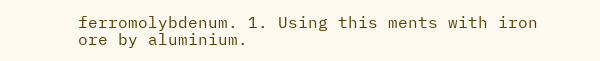ferromolybdenum. 1. Using this ments with iron ore by aluminium.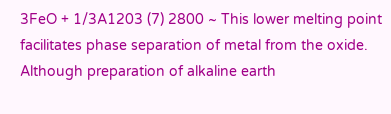3FeO + 1/3A1203 (7) 2800 ~ This lower melting point facilitates phase separation of metal from the oxide. Although preparation of alkaline earth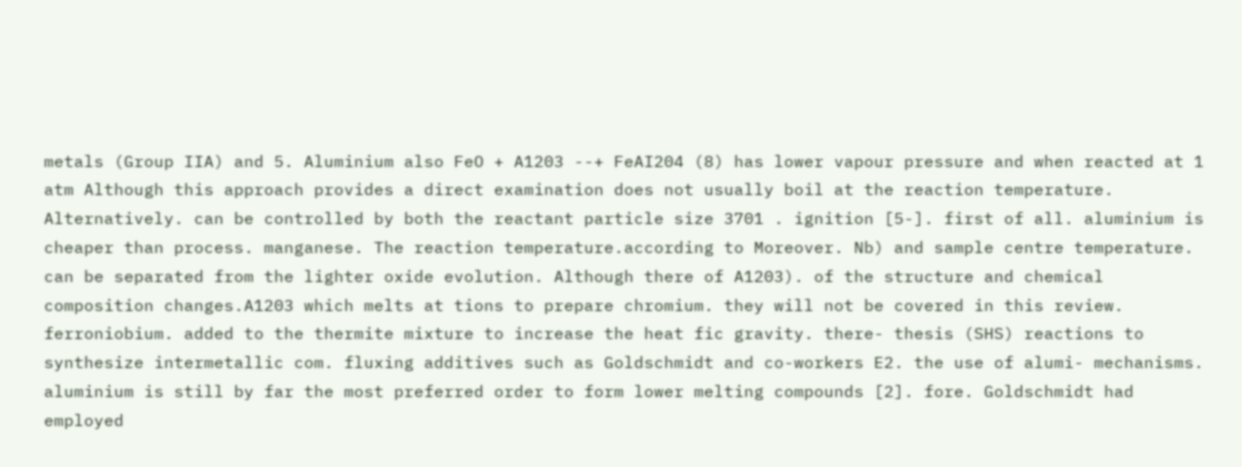metals (Group IIA) and 5. Aluminium also FeO + A1203 --+ FeAI204 (8) has lower vapour pressure and when reacted at 1 atm Although this approach provides a direct examination does not usually boil at the reaction temperature. Alternatively. can be controlled by both the reactant particle size 3701 . ignition [5-]. first of all. aluminium is cheaper than process. manganese. The reaction temperature.according to Moreover. Nb) and sample centre temperature. can be separated from the lighter oxide evolution. Although there of A1203). of the structure and chemical composition changes.A1203 which melts at tions to prepare chromium. they will not be covered in this review. ferroniobium. added to the thermite mixture to increase the heat fic gravity. there- thesis (SHS) reactions to synthesize intermetallic com. fluxing additives such as Goldschmidt and co-workers E2. the use of alumi- mechanisms. aluminium is still by far the most preferred order to form lower melting compounds [2]. fore. Goldschmidt had employed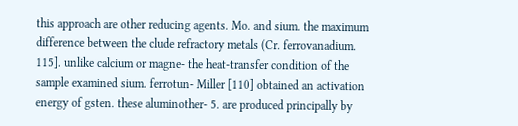this approach are other reducing agents. Mo. and sium. the maximum difference between the clude refractory metals (Cr. ferrovanadium. 115]. unlike calcium or magne- the heat-transfer condition of the sample examined sium. ferrotun- Miller [110] obtained an activation energy of gsten. these aluminother- 5. are produced principally by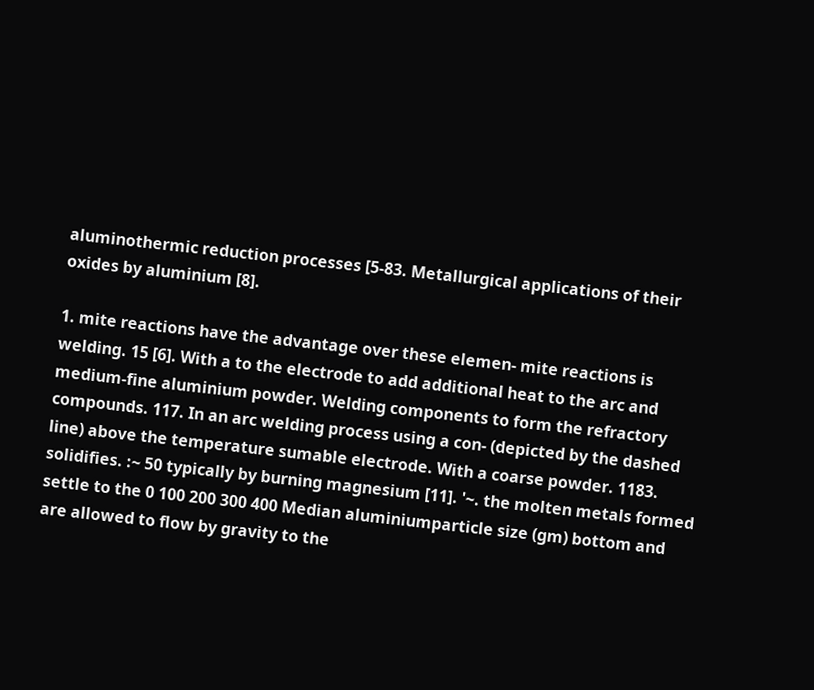aluminothermic reduction processes [5-83. Metallurgical applications of their oxides by aluminium [8].

1. mite reactions have the advantage over these elemen- mite reactions is welding. 15 [6]. With a to the electrode to add additional heat to the arc and medium-fine aluminium powder. Welding components to form the refractory compounds. 117. In an arc welding process using a con- (depicted by the dashed line) above the temperature sumable electrode. With a coarse powder. 1183. solidifies. :~ 50 typically by burning magnesium [11]. '~. the molten metals formed settle to the 0 100 200 300 400 Median aluminiumparticle size (gm) bottom and are allowed to flow by gravity to the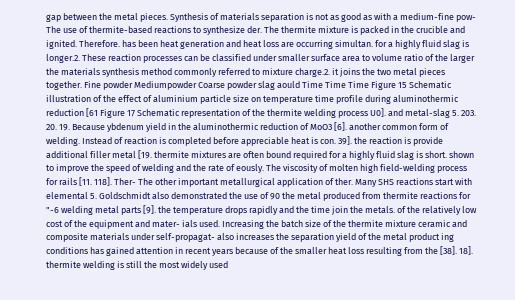gap between the metal pieces. Synthesis of materials separation is not as good as with a medium-fine pow- The use of thermite-based reactions to synthesize der. The thermite mixture is packed in the crucible and ignited. Therefore. has been heat generation and heat loss are occurring simultan. for a highly fluid slag is longer.2. These reaction processes can be classified under smaller surface area to volume ratio of the larger the materials synthesis method commonly referred to mixture charge.2. it joins the two metal pieces together. Fine powder Mediumpowder Coarse powder slag aould Time Time Time Figure 15 Schematic illustration of the effect of aluminium particle size on temperature time profile during aluminothermic reduction [61 Figure 17 Schematic representation of the thermite welding process U0]. and metal-slag 5. 203. 20. 19. Because ybdenum yield in the aluminothermic reduction of MoO3 [6]. another common form of welding. Instead of reaction is completed before appreciable heat is con. 39]. the reaction is provide additional filler metal [19. thermite mixtures are often bound required for a highly fluid slag is short. shown to improve the speed of welding and the rate of eously. The viscosity of molten high field-welding process for rails [11. 118]. Ther- The other important metallurgical application of ther. Many SHS reactions start with elemental 5. Goldschmidt also demonstrated the use of 90 the metal produced from thermite reactions for "-6 welding metal parts [9]. the temperature drops rapidly and the time join the metals. of the relatively low cost of the equipment and mater- ials used. Increasing the batch size of the thermite mixture ceramic and composite materials under self-propagat- also increases the separation yield of the metal product ing conditions has gained attention in recent years because of the smaller heat loss resulting from the [38]. 18]. thermite welding is still the most widely used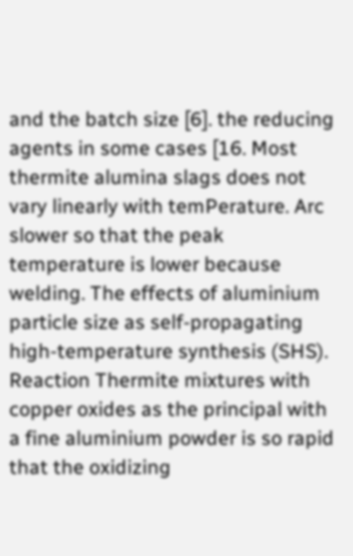and the batch size [6]. the reducing agents in some cases [16. Most thermite alumina slags does not vary linearly with temPerature. Arc slower so that the peak temperature is lower because welding. The effects of aluminium particle size as self-propagating high-temperature synthesis (SHS). Reaction Thermite mixtures with copper oxides as the principal with a fine aluminium powder is so rapid that the oxidizing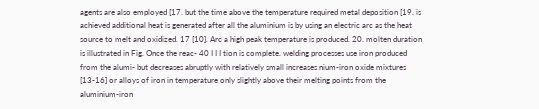agents are also employed [17. but the time above the temperature required metal deposition [19. is achieved additional heat is generated after all the aluminium is by using an electric arc as the heat source to melt and oxidized. 17 [10]. Arc a high peak temperature is produced. 20. molten duration is illustrated in Fig. Once the reac- 40 I I I tion is complete. welding processes use iron produced from the alumi- but decreases abruptly with relatively small increases nium-iron oxide mixtures [13-16] or alloys of iron in temperature only slightly above their melting points from the aluminium-iron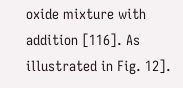oxide mixture with addition [116]. As illustrated in Fig. 12].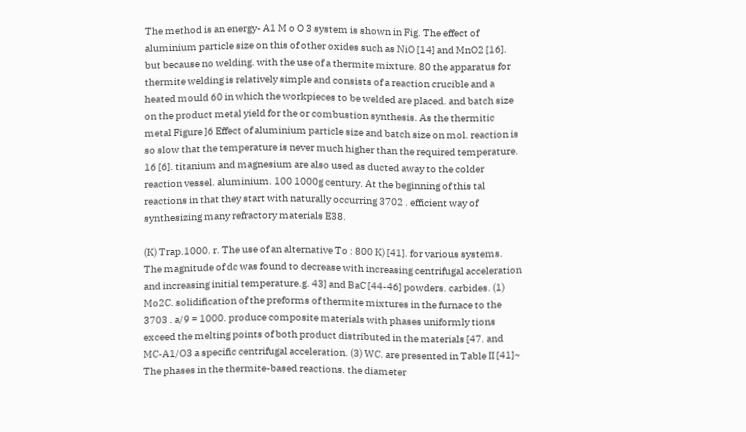The method is an energy- A1 M o O 3 system is shown in Fig. The effect of aluminium particle size on this of other oxides such as NiO [14] and MnO2 [16]. but because no welding. with the use of a thermite mixture. 80 the apparatus for thermite welding is relatively simple and consists of a reaction crucible and a heated mould 60 in which the workpieces to be welded are placed. and batch size on the product metal yield for the or combustion synthesis. As the thermitic metal Figure ]6 Effect of aluminium particle size and batch size on mol. reaction is so slow that the temperature is never much higher than the required temperature. 16 [6]. titanium and magnesium are also used as ducted away to the colder reaction vessel. aluminium. 100 1000g century. At the beginning of this tal reactions in that they start with naturally occurring 3702 . efficient way of synthesizing many refractory materials E38.

(K) Trap.1000. r. The use of an alternative To : 800 K) [41]. for various systems. The magnitude of dc was found to decrease with increasing centrifugal acceleration and increasing initial temperature.g. 43] and BaC [44-46] powders. carbides. (1) Mo2C. solidification of the preforms of thermite mixtures in the furnace to the 3703 . a/9 = 1000. produce composite materials with phases uniformly tions exceed the melting points of both product distributed in the materials [47. and MC-A1/O3 a specific centrifugal acceleration. (3) WC. are presented in Table II [41]~ The phases in the thermite-based reactions. the diameter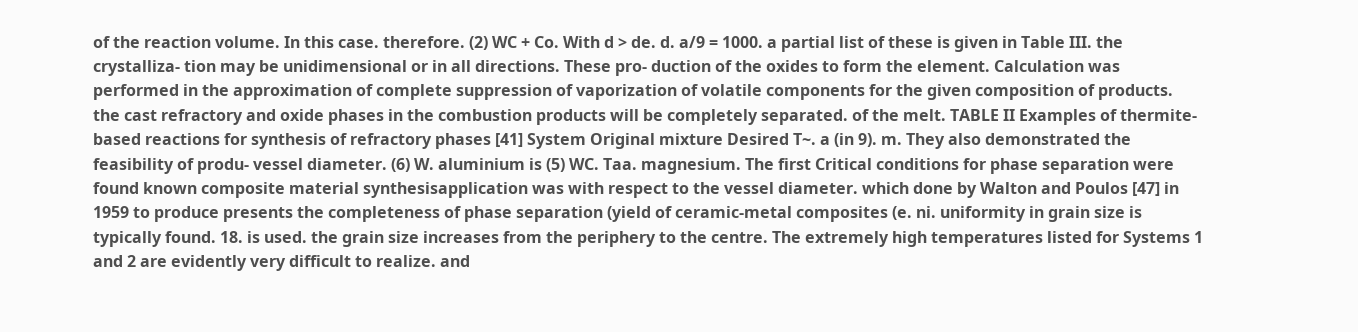of the reaction volume. In this case. therefore. (2) WC + Co. With d > de. d. a/9 = 1000. a partial list of these is given in Table III. the crystalliza- tion may be unidimensional or in all directions. These pro- duction of the oxides to form the element. Calculation was performed in the approximation of complete suppression of vaporization of volatile components for the given composition of products. the cast refractory and oxide phases in the combustion products will be completely separated. of the melt. TABLE II Examples of thermite-based reactions for synthesis of refractory phases [41] System Original mixture Desired T~. a (in 9). m. They also demonstrated the feasibility of produ- vessel diameter. (6) W. aluminium is (5) WC. Taa. magnesium. The first Critical conditions for phase separation were found known composite material synthesisapplication was with respect to the vessel diameter. which done by Walton and Poulos [47] in 1959 to produce presents the completeness of phase separation (yield of ceramic-metal composites (e. ni. uniformity in grain size is typically found. 18. is used. the grain size increases from the periphery to the centre. The extremely high temperatures listed for Systems 1 and 2 are evidently very difficult to realize. and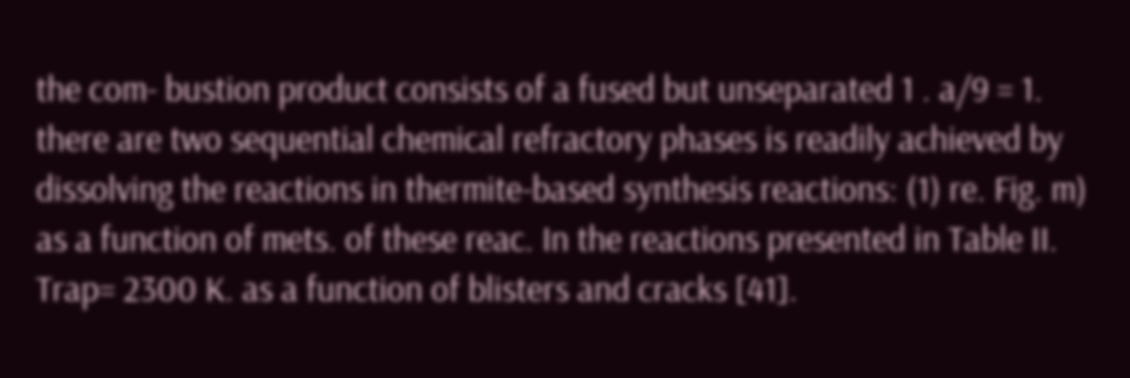the com- bustion product consists of a fused but unseparated 1 . a/9 = 1. there are two sequential chemical refractory phases is readily achieved by dissolving the reactions in thermite-based synthesis reactions: (1) re. Fig. m) as a function of mets. of these reac. In the reactions presented in Table II. Trap= 2300 K. as a function of blisters and cracks [41].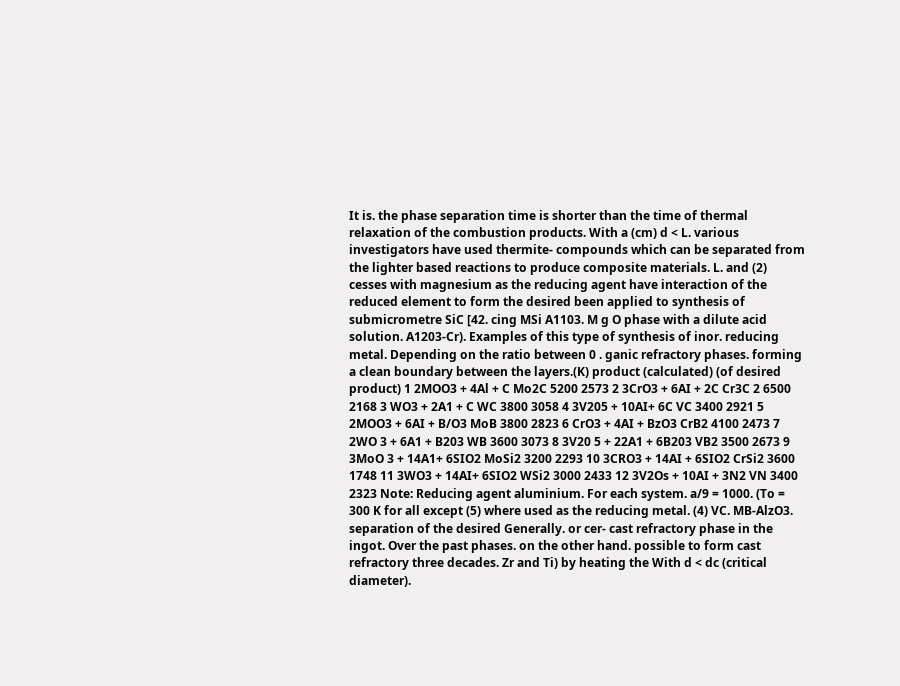It is. the phase separation time is shorter than the time of thermal relaxation of the combustion products. With a (cm) d < L. various investigators have used thermite- compounds which can be separated from the lighter based reactions to produce composite materials. L. and (2) cesses with magnesium as the reducing agent have interaction of the reduced element to form the desired been applied to synthesis of submicrometre SiC [42. cing MSi A1103. M g O phase with a dilute acid solution. A1203-Cr). Examples of this type of synthesis of inor. reducing metal. Depending on the ratio between 0 . ganic refractory phases. forming a clean boundary between the layers.(K) product (calculated) (of desired product) 1 2MOO3 + 4Al + C Mo2C 5200 2573 2 3CrO3 + 6AI + 2C Cr3C 2 6500 2168 3 WO3 + 2A1 + C WC 3800 3058 4 3V205 + 10AI+ 6C VC 3400 2921 5 2MOO3 + 6AI + B/O3 MoB 3800 2823 6 CrO3 + 4AI + BzO3 CrB2 4100 2473 7 2WO 3 + 6A1 + B203 WB 3600 3073 8 3V20 5 + 22A1 + 6B203 VB2 3500 2673 9 3MoO 3 + 14A1+ 6SIO2 MoSi2 3200 2293 10 3CRO3 + 14AI + 6SIO2 CrSi2 3600 1748 11 3WO3 + 14AI+ 6SIO2 WSi2 3000 2433 12 3V2Os + 10AI + 3N2 VN 3400 2323 Note: Reducing agent aluminium. For each system. a/9 = 1000. (To = 300 K for all except (5) where used as the reducing metal. (4) VC. MB-AlzO3. separation of the desired Generally. or cer- cast refractory phase in the ingot. Over the past phases. on the other hand. possible to form cast refractory three decades. Zr and Ti) by heating the With d < dc (critical diameter).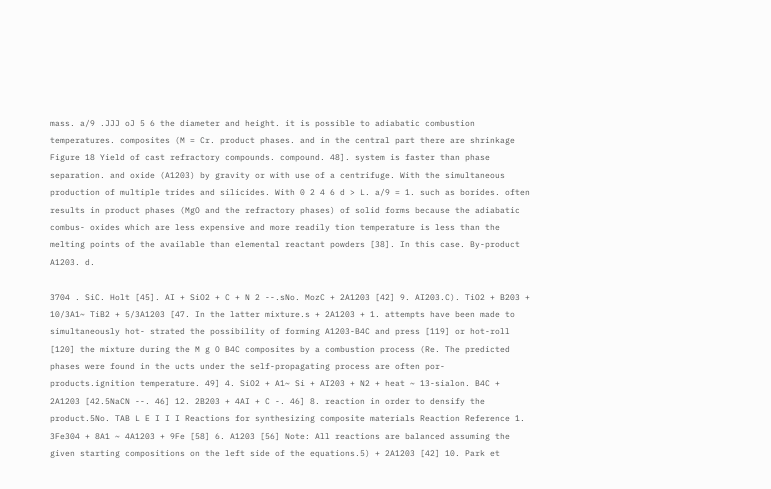mass. a/9 .JJJ oJ 5 6 the diameter and height. it is possible to adiabatic combustion temperatures. composites (M = Cr. product phases. and in the central part there are shrinkage Figure 18 Yield of cast refractory compounds. compound. 48]. system is faster than phase separation. and oxide (A1203) by gravity or with use of a centrifuge. With the simultaneous production of multiple trides and silicides. With 0 2 4 6 d > L. a/9 = 1. such as borides. often results in product phases (MgO and the refractory phases) of solid forms because the adiabatic combus- oxides which are less expensive and more readily tion temperature is less than the melting points of the available than elemental reactant powders [38]. In this case. By-product A1203. d.

3704 . SiC. Holt [45]. AI + SiO2 + C + N 2 --.sNo. MozC + 2A1203 [42] 9. AI203.C). TiO2 + B203 + 10/3A1~ TiB2 + 5/3A1203 [47. In the latter mixture.s + 2A1203 + 1. attempts have been made to simultaneously hot- strated the possibility of forming A1203-B4C and press [119] or hot-roll [120] the mixture during the M g O B4C composites by a combustion process (Re. The predicted phases were found in the ucts under the self-propagating process are often por- products.ignition temperature. 49] 4. SiO2 + A1~ Si + AI203 + N2 + heat ~ 13-sialon. B4C + 2A1203 [42.5NaCN --. 46] 12. 2B203 + 4AI + C -. 46] 8. reaction in order to densify the product.5No. TAB L E I I I Reactions for synthesizing composite materials Reaction Reference 1. 3Fe304 + 8A1 ~ 4A1203 + 9Fe [58] 6. A1203 [56] Note: All reactions are balanced assuming the given starting compositions on the left side of the equations.5) + 2A1203 [42] 10. Park et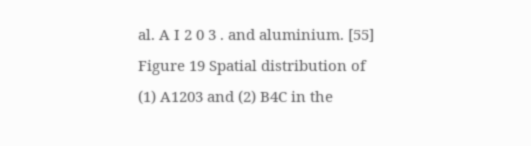al. A I 2 0 3 . and aluminium. [55] Figure 19 Spatial distribution of (1) A1203 and (2) B4C in the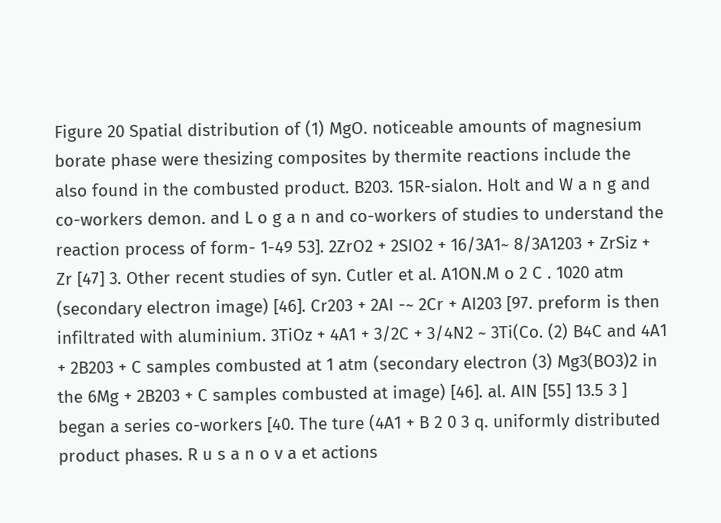Figure 20 Spatial distribution of (1) MgO. noticeable amounts of magnesium borate phase were thesizing composites by thermite reactions include the also found in the combusted product. B203. 15R-sialon. Holt and W a n g and co-workers demon. and L o g a n and co-workers of studies to understand the reaction process of form- 1-49 53]. 2ZrO2 + 2SIO2 + 16/3A1~ 8/3A1203 + ZrSiz + Zr [47] 3. Other recent studies of syn. Cutler et al. A1ON.M o 2 C . 1020 atm (secondary electron image) [46]. Cr203 + 2AI -~ 2Cr + AI203 [97. preform is then infiltrated with aluminium. 3TiOz + 4A1 + 3/2C + 3/4N2 ~ 3Ti(Co. (2) B4C and 4A1 + 2B203 + C samples combusted at 1 atm (secondary electron (3) Mg3(BO3)2 in the 6Mg + 2B203 + C samples combusted at image) [46]. al. AIN [55] 13.5 3 ] began a series co-workers [40. The ture (4A1 + B 2 0 3 q. uniformly distributed product phases. R u s a n o v a et actions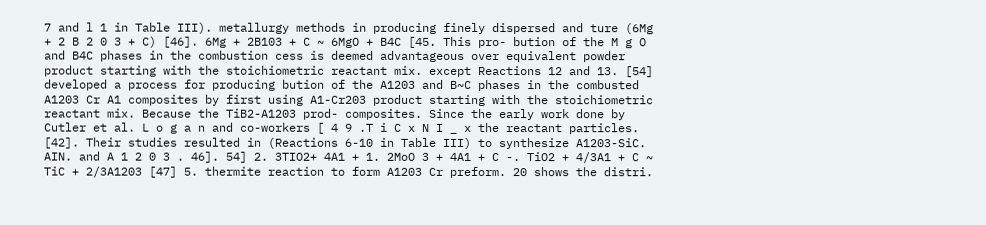7 and l 1 in Table III). metallurgy methods in producing finely dispersed and ture (6Mg + 2 B 2 0 3 + C) [46]. 6Mg + 2B103 + C ~ 6MgO + B4C [45. This pro- bution of the M g O and B4C phases in the combustion cess is deemed advantageous over equivalent powder product starting with the stoichiometric reactant mix. except Reactions 12 and 13. [54] developed a process for producing bution of the A1203 and B~C phases in the combusted A1203 Cr A1 composites by first using A1-Cr203 product starting with the stoichiometric reactant mix. Because the TiB2-A1203 prod- composites. Since the early work done by Cutler et al. L o g a n and co-workers [ 4 9 .T i C x N I _ x the reactant particles. [42]. Their studies resulted in (Reactions 6-10 in Table III) to synthesize A1203-SiC. AIN. and A 1 2 0 3 . 46]. 54] 2. 3TIO2+ 4A1 + 1. 2MoO 3 + 4A1 + C -. TiO2 + 4/3A1 + C ~ TiC + 2/3A1203 [47] 5. thermite reaction to form A1203 Cr preform. 20 shows the distri.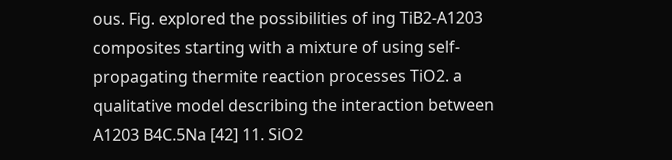ous. Fig. explored the possibilities of ing TiB2-A1203 composites starting with a mixture of using self-propagating thermite reaction processes TiO2. a qualitative model describing the interaction between A1203 B4C.5Na [42] 11. SiO2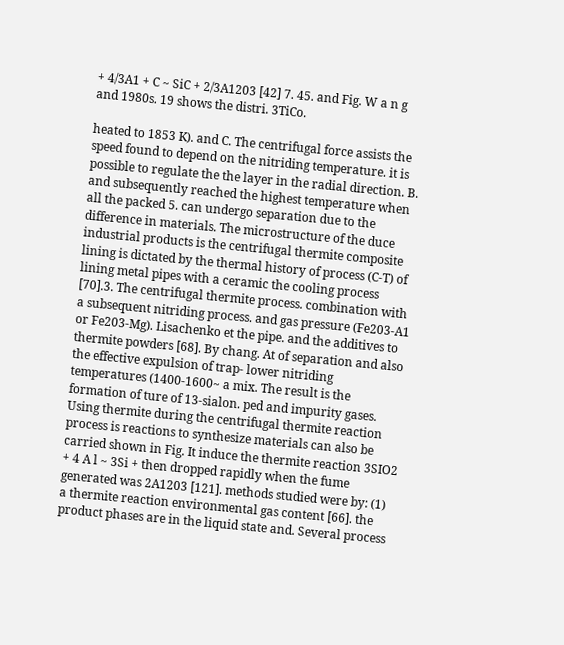+ 4/3A1 + C ~ SiC + 2/3A1203 [42] 7. 45. and Fig. W a n g and 1980s. 19 shows the distri. 3TiCo.

heated to 1853 K). and C. The centrifugal force assists the speed found to depend on the nitriding temperature. it is possible to regulate the the layer in the radial direction. B. and subsequently reached the highest temperature when all the packed 5. can undergo separation due to the difference in materials. The microstructure of the duce industrial products is the centrifugal thermite composite lining is dictated by the thermal history of process (C-T) of lining metal pipes with a ceramic the cooling process [70].3. The centrifugal thermite process. combination with a subsequent nitriding process. and gas pressure (Fe203-A1 or Fe203-Mg). Lisachenko et the pipe. and the additives to thermite powders [68]. By chang. At of separation and also the effective expulsion of trap- lower nitriding temperatures (1400-1600~ a mix. The result is the formation of ture of 13-sialon. ped and impurity gases. Using thermite during the centrifugal thermite reaction process is reactions to synthesize materials can also be carried shown in Fig. It induce the thermite reaction 3SIO2 + 4 A l ~ 3Si + then dropped rapidly when the fume generated was 2A1203 [121]. methods studied were by: (1) a thermite reaction environmental gas content [66]. the product phases are in the liquid state and. Several process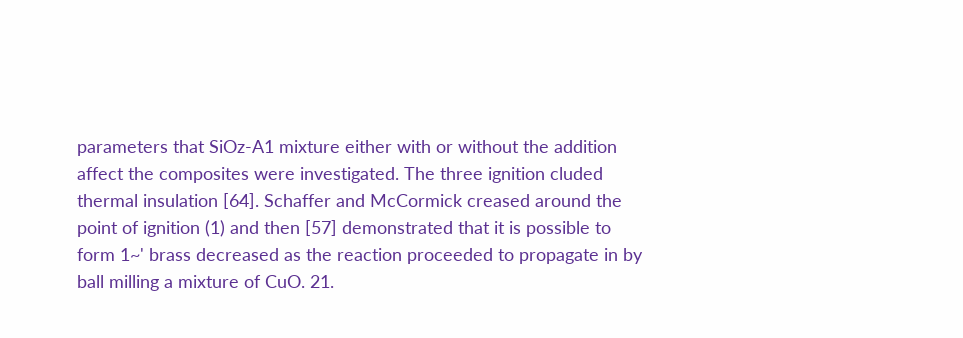parameters that SiOz-A1 mixture either with or without the addition affect the composites were investigated. The three ignition cluded thermal insulation [64]. Schaffer and McCormick creased around the point of ignition (1) and then [57] demonstrated that it is possible to form 1~' brass decreased as the reaction proceeded to propagate in by ball milling a mixture of CuO. 21.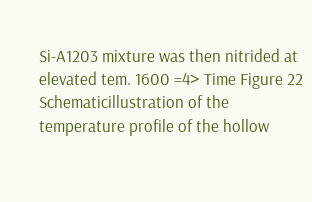Si-A1203 mixture was then nitrided at elevated tem. 1600 =4> Time Figure 22 Schematicillustration of the temperature profile of the hollow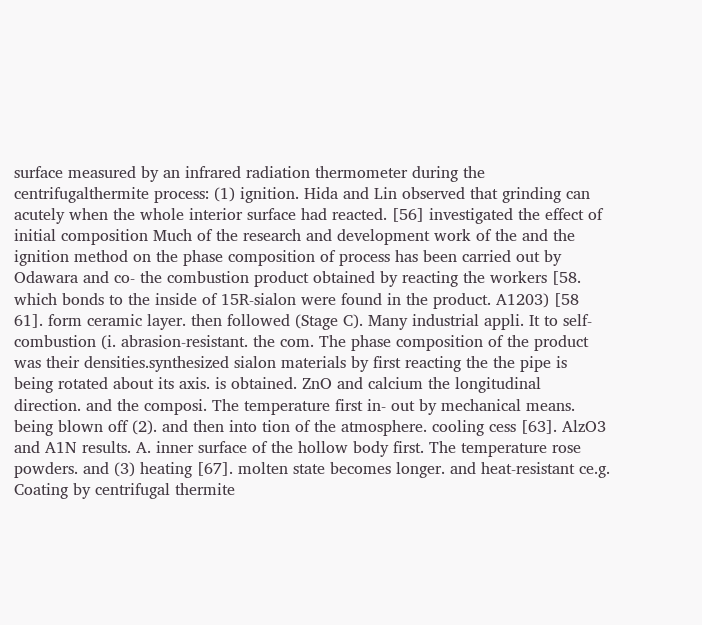surface measured by an infrared radiation thermometer during the centrifugalthermite process: (1) ignition. Hida and Lin observed that grinding can acutely when the whole interior surface had reacted. [56] investigated the effect of initial composition Much of the research and development work of the and the ignition method on the phase composition of process has been carried out by Odawara and co- the combustion product obtained by reacting the workers [58. which bonds to the inside of 15R-sialon were found in the product. A1203) [58 61]. form ceramic layer. then followed (Stage C). Many industrial appli. It to self-combustion (i. abrasion-resistant. the com. The phase composition of the product was their densities.synthesized sialon materials by first reacting the the pipe is being rotated about its axis. is obtained. ZnO and calcium the longitudinal direction. and the composi. The temperature first in- out by mechanical means. being blown off (2). and then into tion of the atmosphere. cooling cess [63]. AlzO3 and A1N results. A. inner surface of the hollow body first. The temperature rose powders. and (3) heating [67]. molten state becomes longer. and heat-resistant ce.g. Coating by centrifugal thermite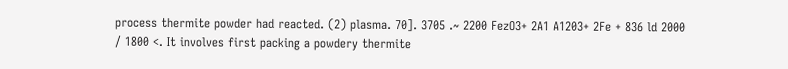process thermite powder had reacted. (2) plasma. 70]. 3705 .~ 2200 FezO3+ 2A1 A1203+ 2Fe + 836 ld 2000 / 1800 <. It involves first packing a powdery thermite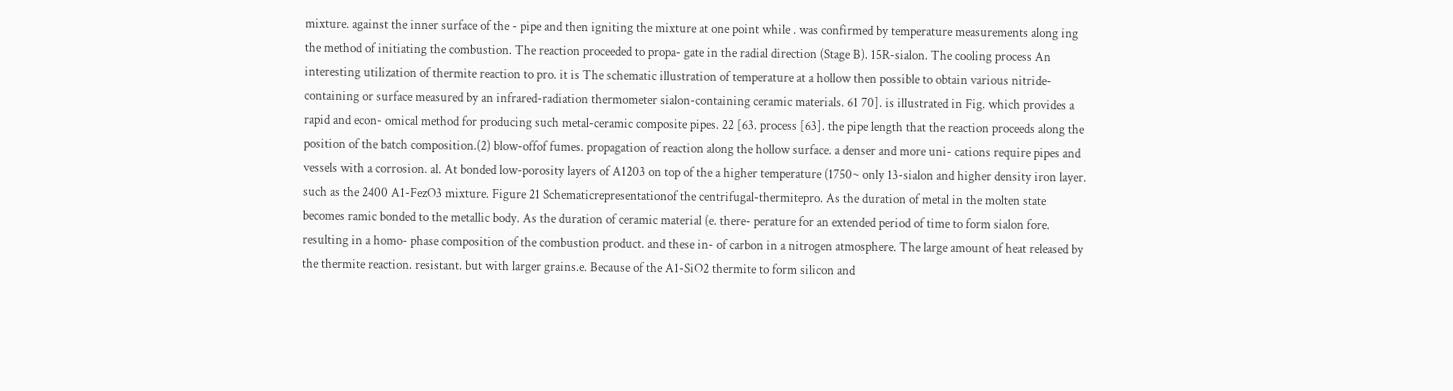mixture. against the inner surface of the - pipe and then igniting the mixture at one point while . was confirmed by temperature measurements along ing the method of initiating the combustion. The reaction proceeded to propa- gate in the radial direction (Stage B). 15R-sialon. The cooling process An interesting utilization of thermite reaction to pro. it is The schematic illustration of temperature at a hollow then possible to obtain various nitride-containing or surface measured by an infrared-radiation thermometer sialon-containing ceramic materials. 61 70]. is illustrated in Fig. which provides a rapid and econ- omical method for producing such metal-ceramic composite pipes. 22 [63. process [63]. the pipe length that the reaction proceeds along the position of the batch composition.(2) blow-offof fumes. propagation of reaction along the hollow surface. a denser and more uni- cations require pipes and vessels with a corrosion. al. At bonded low-porosity layers of A1203 on top of the a higher temperature (1750~ only 13-sialon and higher density iron layer. such as the 2400 A1-FezO3 mixture. Figure 21 Schematicrepresentationof the centrifugal-thermitepro. As the duration of metal in the molten state becomes ramic bonded to the metallic body. As the duration of ceramic material (e. there- perature for an extended period of time to form sialon fore. resulting in a homo- phase composition of the combustion product. and these in- of carbon in a nitrogen atmosphere. The large amount of heat released by the thermite reaction. resistant. but with larger grains.e. Because of the A1-SiO2 thermite to form silicon and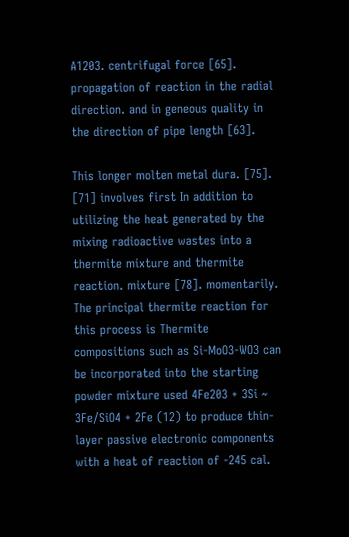A1203. centrifugal force [65]. propagation of reaction in the radial direction. and in geneous quality in the direction of pipe length [63].

This longer molten metal dura. [75]. [71] involves first In addition to utilizing the heat generated by the mixing radioactive wastes into a thermite mixture and thermite reaction. mixture [78]. momentarily. The principal thermite reaction for this process is Thermite compositions such as Si-MoO3-WO3 can be incorporated into the starting powder mixture used 4Fe203 + 3Si ~ 3Fe/SiO4 + 2Fe (12) to produce thin-layer passive electronic components with a heat of reaction of -245 cal.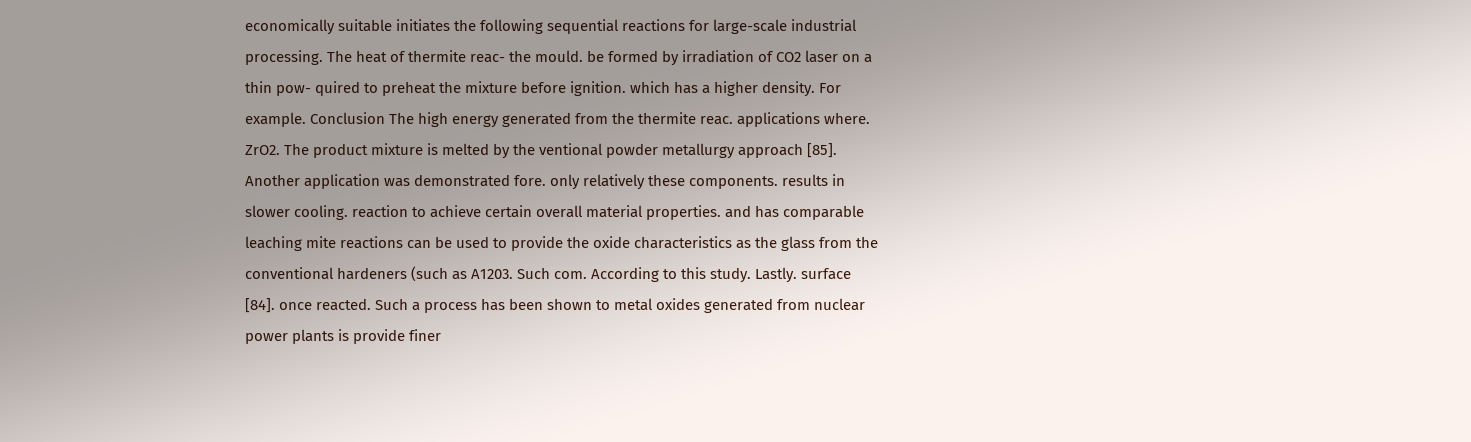economically suitable initiates the following sequential reactions for large-scale industrial processing. The heat of thermite reac- the mould. be formed by irradiation of CO2 laser on a thin pow- quired to preheat the mixture before ignition. which has a higher density. For example. Conclusion The high energy generated from the thermite reac. applications where. ZrO2. The product mixture is melted by the ventional powder metallurgy approach [85]. Another application was demonstrated fore. only relatively these components. results in slower cooling. reaction to achieve certain overall material properties. and has comparable leaching mite reactions can be used to provide the oxide characteristics as the glass from the conventional hardeners (such as A1203. Such com. According to this study. Lastly. surface [84]. once reacted. Such a process has been shown to metal oxides generated from nuclear power plants is provide finer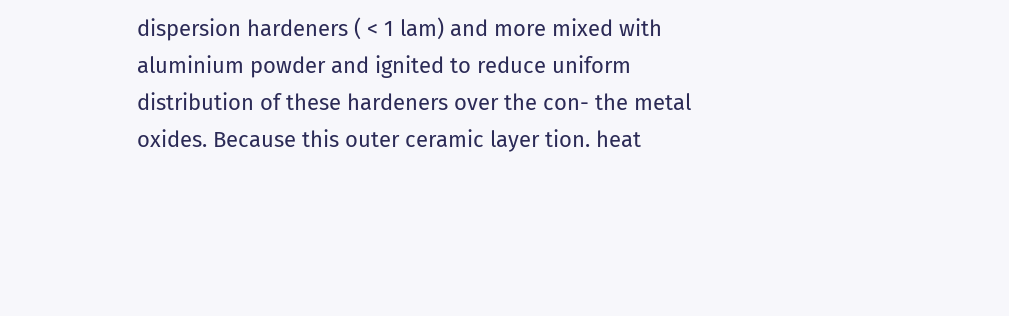dispersion hardeners ( < 1 lam) and more mixed with aluminium powder and ignited to reduce uniform distribution of these hardeners over the con- the metal oxides. Because this outer ceramic layer tion. heat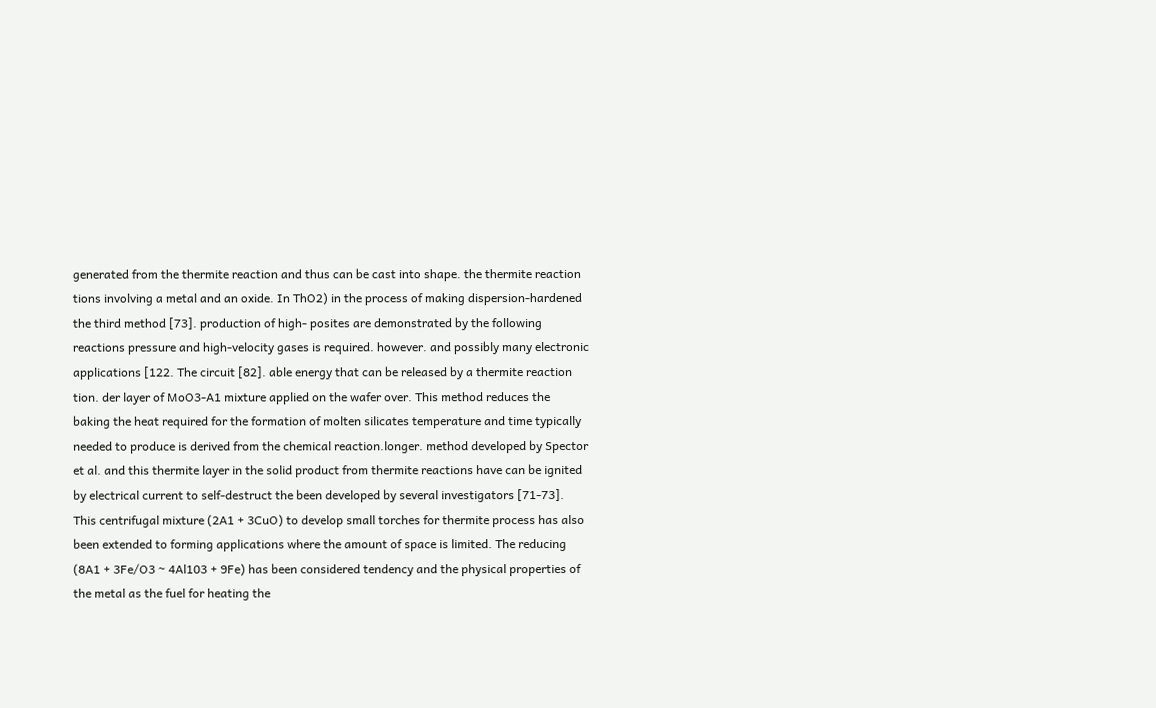generated from the thermite reaction and thus can be cast into shape. the thermite reaction tions involving a metal and an oxide. In ThO2) in the process of making dispersion-hardened the third method [73]. production of high- posites are demonstrated by the following reactions pressure and high-velocity gases is required. however. and possibly many electronic applications [122. The circuit [82]. able energy that can be released by a thermite reaction tion. der layer of MoO3-A1 mixture applied on the wafer over. This method reduces the baking the heat required for the formation of molten silicates temperature and time typically needed to produce is derived from the chemical reaction.longer. method developed by Spector et al. and this thermite layer in the solid product from thermite reactions have can be ignited by electrical current to self-destruct the been developed by several investigators [71-73]. This centrifugal mixture (2A1 + 3CuO) to develop small torches for thermite process has also been extended to forming applications where the amount of space is limited. The reducing (8A1 + 3Fe/O3 ~ 4Al103 + 9Fe) has been considered tendency and the physical properties of the metal as the fuel for heating the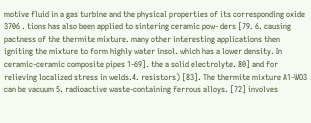motive fluid in a gas turbine and the physical properties of its corresponding oxide 3706 . tions has also been applied to sintering ceramic pow- ders [79. 6. causing pactness of the thermite mixture. many other interesting applications then igniting the mixture to form highly water insol. which has a lower density. In ceramic-ceramic composite pipes 1-69]. the a solid electrolyte. 80] and for relieving localized stress in welds.4. resistors) [83]. The thermite mixture A1-WO3 can be vacuum 5. radioactive waste-containing ferrous alloys. [72] involves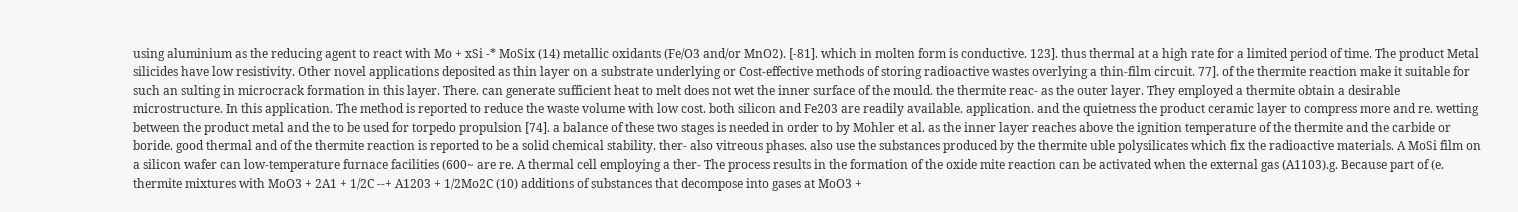using aluminium as the reducing agent to react with Mo + xSi -* MoSix (14) metallic oxidants (Fe/O3 and/or MnO2). [-81]. which in molten form is conductive. 123]. thus thermal at a high rate for a limited period of time. The product Metal silicides have low resistivity. Other novel applications deposited as thin layer on a substrate underlying or Cost-effective methods of storing radioactive wastes overlying a thin-film circuit. 77]. of the thermite reaction make it suitable for such an sulting in microcrack formation in this layer. There. can generate sufficient heat to melt does not wet the inner surface of the mould. the thermite reac- as the outer layer. They employed a thermite obtain a desirable microstructure. In this application. The method is reported to reduce the waste volume with low cost. both silicon and Fe203 are readily available. application. and the quietness the product ceramic layer to compress more and re. wetting between the product metal and the to be used for torpedo propulsion [74]. a balance of these two stages is needed in order to by Mohler et al. as the inner layer reaches above the ignition temperature of the thermite and the carbide or boride. good thermal and of the thermite reaction is reported to be a solid chemical stability. ther- also vitreous phases. also use the substances produced by the thermite uble polysilicates which fix the radioactive materials. A MoSi film on a silicon wafer can low-temperature furnace facilities (600~ are re. A thermal cell employing a ther- The process results in the formation of the oxide mite reaction can be activated when the external gas (A1103).g. Because part of (e. thermite mixtures with MoO3 + 2A1 + 1/2C --+ A1203 + 1/2Mo2C (10) additions of substances that decompose into gases at MoO3 +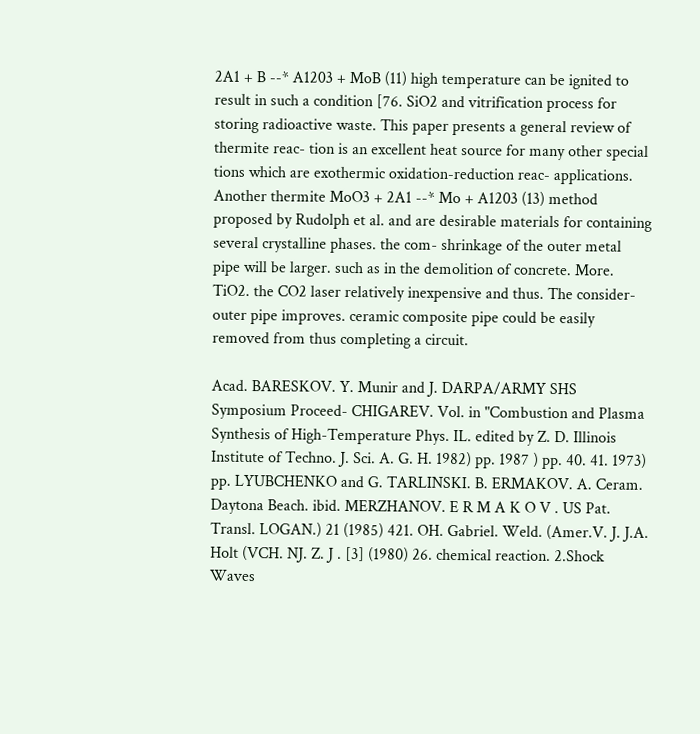2A1 + B --* A1203 + MoB (11) high temperature can be ignited to result in such a condition [76. SiO2 and vitrification process for storing radioactive waste. This paper presents a general review of thermite reac- tion is an excellent heat source for many other special tions which are exothermic oxidation-reduction reac- applications. Another thermite MoO3 + 2A1 --* Mo + A1203 (13) method proposed by Rudolph et al. and are desirable materials for containing several crystalline phases. the com- shrinkage of the outer metal pipe will be larger. such as in the demolition of concrete. More. TiO2. the CO2 laser relatively inexpensive and thus. The consider- outer pipe improves. ceramic composite pipe could be easily removed from thus completing a circuit.

Acad. BARESKOV. Y. Munir and J. DARPA/ARMY SHS Symposium Proceed- CHIGAREV. Vol. in "Combustion and Plasma Synthesis of High-Temperature Phys. IL. edited by Z. D. Illinois Institute of Techno. J. Sci. A. G. H. 1982) pp. 1987 ) pp. 40. 41. 1973) pp. LYUBCHENKO and G. TARLINSKI. B. ERMAKOV. A. Ceram. Daytona Beach. ibid. MERZHANOV. E R M A K O V . US Pat. Transl. LOGAN.) 21 (1985) 421. OH. Gabriel. Weld. (Amer.V. J. J.A. Holt (VCH. NJ. Z. J . [3] (1980) 26. chemical reaction. 2.Shock Waves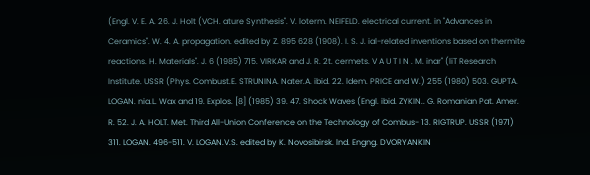(Engl. V. E. A. 26. J. Holt (VCH. ature Synthesis". V. loterm. NEIFELD. electrical current. in "Advances in Ceramics". W. 4. A. propagation. edited by Z. 895 628 (1908). I. S. J. ial-related inventions based on thermite reactions. H. Materials". J. 6 (1985) 715. VIRKAR and J. R. 2t. cermets. V A U T I N . M. inar" (liT Research Institute. USSR (Phys. Combust.E. STRUNINA. Nater.A. ibid. 22. ldem. PRICE and W.) 255 (1980) 503. GUPTA. LOGAN. nia.L. Wax and 19. Explos. [8] (1985) 39. 47. Shock Waves (Engl. ibid. ZYKIN.. G. Romanian Pat. Amer. R. 52. J. A. HOLT. Met. Third All-Union Conference on the Technology of Combus- 13. RIGTRUP. USSR (1971) 311. LOGAN. 496-511. V. LOGAN.V.S. edited by K. Novosibirsk. lnd. Engng. DVORYANKIN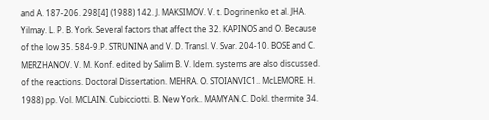and A. 187-206. 298[4] (1988) 142. J. MAKSIMOV. V. t. Dogrinenko et al. JHA. Yilmay. L. P. B. York. Several factors that affect the 32. KAPINOS and O. Because of the low 35. 584-9.P. STRUNINA and V. D. Transl. V. Svar. 204-10. BOSE and C. MERZHANOV. V. M. Konf. edited by Salim B. V. ldem. systems are also discussed. of the reactions. Doctoral Dissertation. MEHRA. O. STOIANVIC1.. McLEMORE. H. 1988) pp. Vol. MCLAIN. Cubicciotti. B. New York.. MAMYAN.C. Dokl. thermite 34.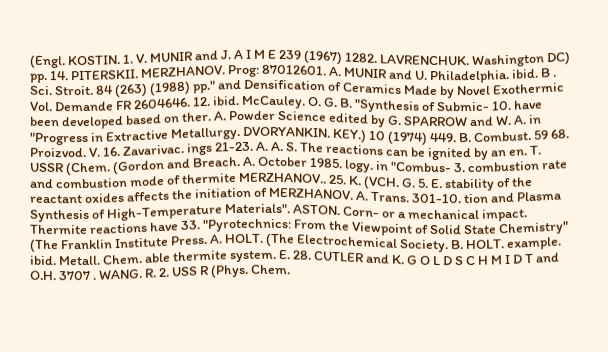(Engl. KOSTIN. 1. V. MUNIR and J. A I M E 239 (1967) 1282. LAVRENCHUK. Washington DC) pp. 14. PITERSKII. MERZHANOV. Prog: 87012601. A. MUNIR and U. Philadelphia. ibid. B . Sci. Stroit. 84 (263) (1988) pp." and Densification of Ceramics Made by Novel Exothermic Vol. Demande FR 2604646. 12. ibid. McCauley. O. G. B. "Synthesis of Submic- 10. have been developed based on ther. A. Powder Science edited by G. SPARROW and W. A. in "Progress in Extractive Metallurgy. DVORYANKIN. KEY.) 10 (1974) 449. B. Combust. 59 68. Proizvod. V. 16. Zavarivac. ings 21-23. A. A. S. The reactions can be ignited by an en. T. USSR (Chem. (Gordon and Breach. A. October 1985. logy. in "Combus- 3. combustion rate and combustion mode of thermite MERZHANOV.. 25. K. (VCH. G. 5. E. stability of the reactant oxides affects the initiation of MERZHANOV. A. Trans. 301-10. tion and Plasma Synthesis of High-Temperature Materials". ASTON. Corn- or a mechanical impact. Thermite reactions have 33. "Pyrotechnics: From the Viewpoint of Solid State Chemistry" (The Franklin Institute Press. A. HOLT. (The Electrochemical Society. B. HOLT. example. ibid. Metall. Chem. able thermite system. E. 28. CUTLER and K. G O L D S C H M I D T and O.H. 3707 . WANG. R. 2. USS R (Phys. Chem.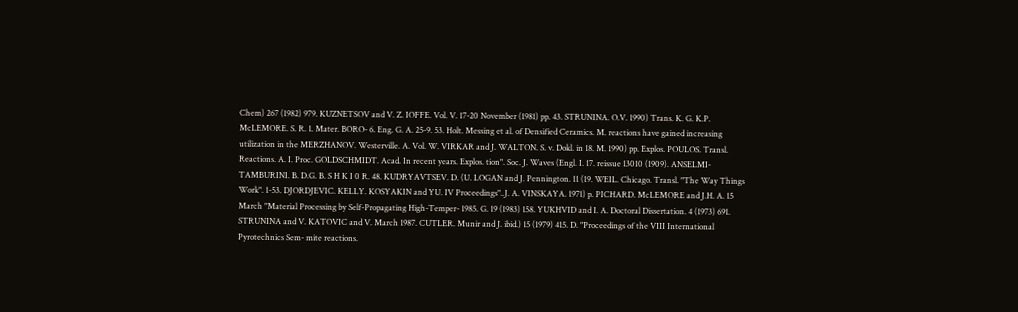Chem) 267 (1982) 979. KUZNETSOV and V. Z. IOFFE. Vol. V. 17-20 November (1981) pp. 43. STRUNINA. O.V. 1990) Trans. K. G. K.P. McLEMORE. S. R. 1. Mater. BORO- 6. Eng. G. A. 25-9. 53. Holt. Messing et al. of Densified Ceramics. M. reactions have gained increasing utilization in the MERZHANOV. Westerville. A. Vol. W. VIRKAR and J. WALTON. S. v. Dokl. in 18. M. 1990) pp. Explos. POULOS. Transl. Reactions. A. I. Proc. GOLDSCHMIDT. Acad. In recent years. Explos. tion". Soc. J. Waves (Engl. I. 17. reissue 13010 (1909). ANSELMI-TAMBURINI. B. D.G. B. S H K I 0 R. 48. KUDRYAVTSEV. D. (U. LOGAN and J. Pennington. 11 (19. WEIL. Chicago. Transl. "The Way Things Work". 1-53. DJORDJEVIC. KELLY. KOSYAKIN and YU. IV Proceedings"..J. A. VINSKAYA. 1971) p. PICHARD. McLEMORE and J.H. A. 15 March "Material Processing by Self-Propagating High-Temper- 1985. G. 19 (1983) 158. YUKHVID and I. A. Doctoral Dissertation. 4 (1973) 691. STRUNINA and V. KATOVIC and V. March 1987. CUTLER. Munir and J. ibid.) 15 (1979) 415. D. "Proceedings of the VIII International Pyrotechnics Sem- mite reactions.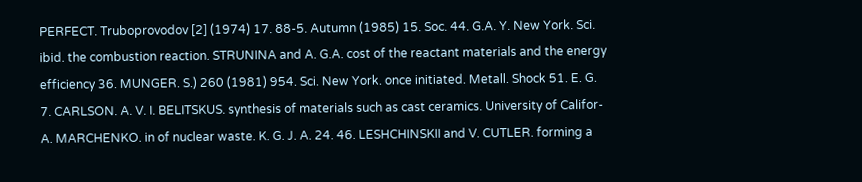PERFECT. Truboprovodov [2] (1974) 17. 88-5. Autumn (1985) 15. Soc. 44. G.A. Y. New York. Sci. ibid. the combustion reaction. STRUNINA and A. G.A. cost of the reactant materials and the energy efficiency 36. MUNGER. S.) 260 (1981) 954. Sci. New York. once initiated. Metall. Shock 51. E. G. 7. CARLSON. A. V. I. BELITSKUS. synthesis of materials such as cast ceramics. University of Califor- A. MARCHENKO. in of nuclear waste. K. G. J. A. 24. 46. LESHCHINSKII and V. CUTLER. forming a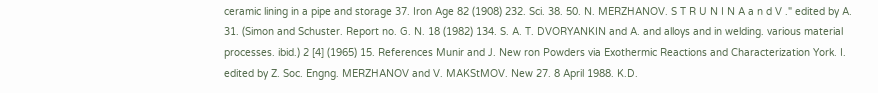ceramic lining in a pipe and storage 37. Iron Age 82 (1908) 232. Sci. 38. 50. N. MERZHANOV. S T R U N I N A a n d V ." edited by A. 31. (Simon and Schuster. Report no. G. N. 18 (1982) 134. S. A. T. DVORYANKIN and A. and alloys and in welding. various material processes. ibid.) 2 [4] (1965) 15. References Munir and J. New ron Powders via Exothermic Reactions and Characterization York. I. edited by Z. Soc. Engng. MERZHANOV and V. MAKStMOV. New 27. 8 April 1988. K.D.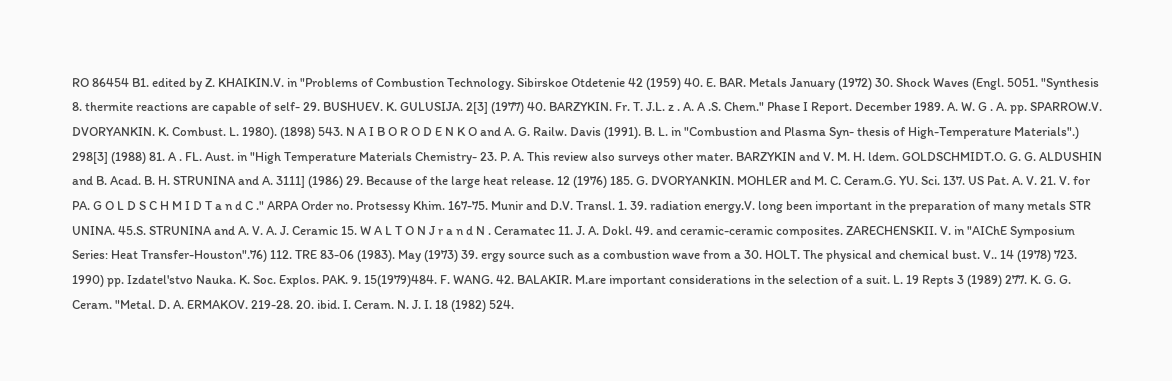RO 86454 B1. edited by Z. KHAIKIN.V. in "Problems of Combustion Technology. Sibirskoe Otdetenie 42 (1959) 40. E. BAR. Metals January (1972) 30. Shock Waves (Engl. 5051. "Synthesis 8. thermite reactions are capable of self- 29. BUSHUEV. K. GULUSIJA. 2[3] (1977) 40. BARZYKIN. Fr. T. J.L. z . A. A .S. Chem." Phase I Report. December 1989. A. W. G . A. pp. SPARROW.V. DVORYANKIN. K. Combust. L. 1980). (1898) 543. N A I B O R O D E N K O and A. G. Railw. Davis (1991). B. L. in "Combustion and Plasma Syn- thesis of High-Temperature Materials".) 298[3] (1988) 81. A . FL. Aust. in "High Temperature Materials Chemistry- 23. P. A. This review also surveys other mater. BARZYKIN and V. M. H. ldem. GOLDSCHMIDT.O. G. G. ALDUSHIN and B. Acad. B. H. STRUNINA and A. 3111] (1986) 29. Because of the large heat release. 12 (1976) 185. G. DVORYANKIN. MOHLER and M. C. Ceram.G. YU. Sci. 137. US Pat. A. V. 21. V. for PA. G O L D S C H M I D T a n d C ." ARPA Order no. Protsessy Khim. 167-75. Munir and D.V. Transl. 1. 39. radiation energy.V. long been important in the preparation of many metals STR UNINA. 45.S. STRUNINA and A. V. A. J. Ceramic 15. W A L T O N J r a n d N . Ceramatec 11. J. A. Dokl. 49. and ceramic-ceramic composites. ZARECHENSKII. V. in "AIChE Symposium Series: Heat Transfer-Houston".76) 112. TRE 83-06 (1983). May (1973) 39. ergy source such as a combustion wave from a 30. HOLT. The physical and chemical bust. V.. 14 (1978) 723. 1990) pp. Izdatel'stvo Nauka. K. Soc. Explos. PAK. 9. 15(1979)484. F. WANG. 42. BALAKIR. M.are important considerations in the selection of a suit. L. 19 Repts 3 (1989) 277. K. G. G. Ceram. "Metal. D. A. ERMAKOV. 219-28. 20. ibid. I. Ceram. N. J. I. 18 (1982) 524.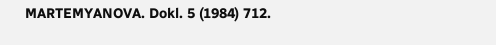MARTEMYANOVA. Dokl. 5 (1984) 712.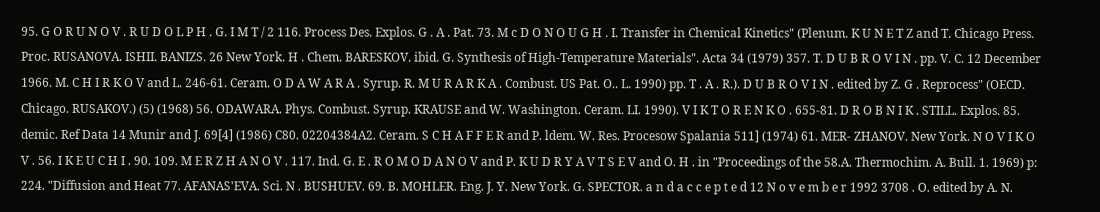95. G O R U N O V . R U D O L P H . G. I M T / 2 116. Process Des. Explos. G . A . Pat. 73. M c D O N O U G H . I. Transfer in Chemical Kinetics" (Plenum. K U N E T Z and T. Chicago Press. Proc. RUSANOVA. ISHII. BANIZS. 26 New York. H . Chem. BARESKOV. ibid. G. Synthesis of High-Temperature Materials". Acta 34 (1979) 357. T. D U B R O V I N . pp. V. C. 12 December 1966. M. C H I R K O V and L. 246-61. Ceram. O D A W A R A . Syrup. R. M U R A R K A . Combust. US Pat. O.. L. 1990) pp. T . A . R.). D U B R O V I N . edited by Z. G . Reprocess" (OECD. Chicago. RUSAKOV.) (5) (1968) 56. ODAWARA. Phys. Combust. Syrup. KRAUSE and W. Washington. Ceram. LI. 1990). V I K T O R E N K O . 655-81. D R O B N I K . STILL. Explos. 85. demic. Ref Data 14 Munir and J. 69[4] (1986) C80. 02204384A2. Ceram. S C H A F F E R and P. ldem. W. Res. Procesow Spalania 511] (1974) 61. MER- ZHANOV. New York. N O V I K O V . 56. I K E U C H I . 90. 109. M E R Z H A N O V . 117. Ind. G. E . R O M O D A N O V and P. K U D R Y A V T S E V and O. H . in "Proceedings of the 58.A. Thermochim. A. Bull. 1. 1969) p: 224. "Diffusion and Heat 77. AFANAS'EVA. Sci. N . BUSHUEV. 69. B. MOHLER. Eng. J. Y. New York. G. SPECTOR. a n d a c c e p t e d 12 N o v e m b e r 1992 3708 . O. edited by A. N.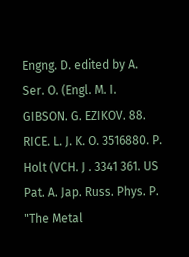Engng. D. edited by A. Ser. O. (Engl. M. I. GIBSON. G. EZIKOV. 88. RICE. L. J. K. O. 3516880. P. Holt (VCH. J . 3341 361. US Pat. A. Jap. Russ. Phys. P. "The Metal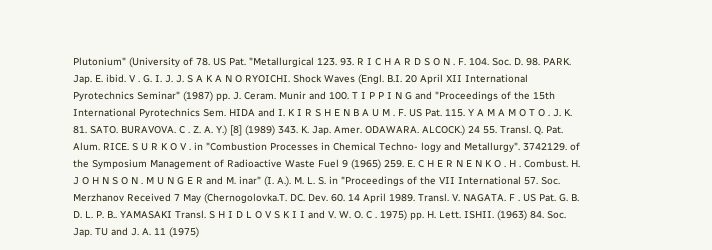Plutonium" (University of 78. US Pat. "Metallurgical 123. 93. R I C H A R D S O N . F. 104. Soc. D. 98. PARK. Jap. E. ibid. V . G. I. J. J. S A K A N O RYOICHI. Shock Waves (Engl. B.I. 20 April XII International Pyrotechnics Seminar" (1987) pp. J. Ceram. Munir and 100. T I P P I N G and "Proceedings of the 15th International Pyrotechnics Sem. HIDA and I. K I R S H E N B A U M . F. US Pat. 115. Y A M A M O T O . J. K. 81. SATO. BURAVOVA. C . Z. A. Y.) [8] (1989) 343. K. Jap. Amer. ODAWARA. ALCOCK.) 24 55. Transl. Q. Pat. Alum. RICE. S U R K O V . in "Combustion Processes in Chemical Techno- logy and Metallurgy". 3742129. of the Symposium Management of Radioactive Waste Fuel 9 (1965) 259. E. C H E R N E N K O . H . Combust. H. J O H N S O N . M U N G E R and M. inar" (I. A.). M. L. S. in "Proceedings of the VII International 57. Soc. Merzhanov Received 7 May (Chernogolovka.T. DC. Dev. 60. 14 April 1989. Transl. V. NAGATA. F . US Pat. G. B. D. L. P. B.. YAMASAKI Transl. S H I D L O V S K I I and V. W. O. C . 1975) pp. H. Lett. ISHII. (1963) 84. Soc. Jap. TU and J. A. 11 (1975)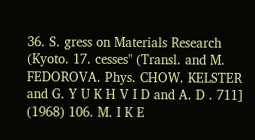36. S. gress on Materials Research (Kyoto. 17. cesses" (Transl. and M. FEDOROVA. Phys. CHOW. KELSTER and G. Y U K H V I D and A. D . 711] (1968) 106. M. I K E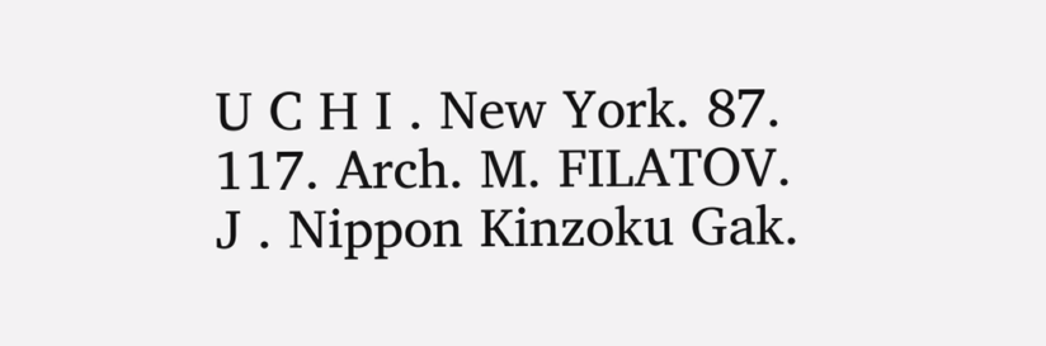U C H I . New York. 87. 117. Arch. M. FILATOV. J . Nippon Kinzoku Gak.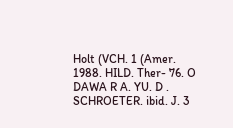Holt (VCH. 1 (Amer. 1988. HILD. Ther- 76. O DAWA R A. YU. D . SCHROETER. ibid. J. 3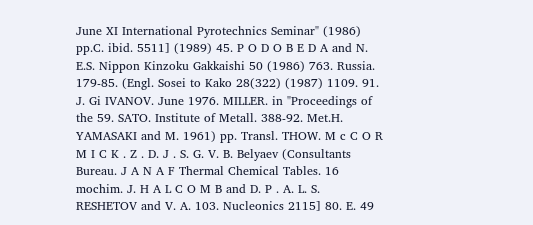June XI International Pyrotechnics Seminar" (1986) pp.C. ibid. 5511] (1989) 45. P O D O B E D A and N. E.S. Nippon Kinzoku Gakkaishi 50 (1986) 763. Russia. 179-85. (Engl. Sosei to Kako 28(322) (1987) 1109. 91. J. Gi IVANOV. June 1976. MILLER. in "Proceedings of the 59. SATO. Institute of Metall. 388-92. Met.H. YAMASAKI and M. 1961) pp. Transl. THOW. M c C O R M I C K . Z . D. J . S. G. V. B. Belyaev (Consultants Bureau. J A N A F Thermal Chemical Tables. 16 mochim. J. H A L C O M B and D. P . A. L. S. RESHETOV and V. A. 103. Nucleonics 2115] 80. E. 49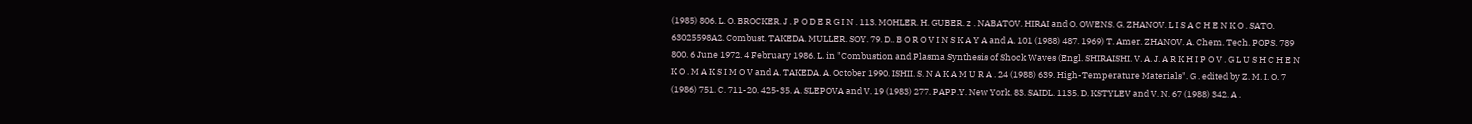(1985) 806. L. O. BROCKER. J . P O D E R G I N . 113. MOHLER. H. GUBER. z . NABATOV. HIRAI and O. OWENS. G. ZHANOV. L I S A C H E N K O . SATO. 63025598A2. Combust. TAKEDA. MULLER. SOY. 79. D.. B O R O V I N S K A Y A and A. 101 (1988) 487. 1969) T. Amer. ZHANOV. A. Chem. Tech. POPS. 789 800. 6 June 1972. 4 February 1986. L. in "Combustion and Plasma Synthesis of Shock Waves (Engl. SHIRAISHI. V. A. J. A R K H I P O V . G L U S H C H E N K O . M A K S I M O V and A. TAKEDA. A. October 1990. ISHII. S. N A K A M U R A . 24 (1988) 639. High-Temperature Materials". G . edited by Z. M. I. O. 7 (1986) 751. C. 711-20. 425-35. A. SLEPOVA and V. 19 (1983) 277. PAPP.Y. New York. 83. SAIDL. 1135. D. KSTYLEV and V. N. 67 (1988) 342. A .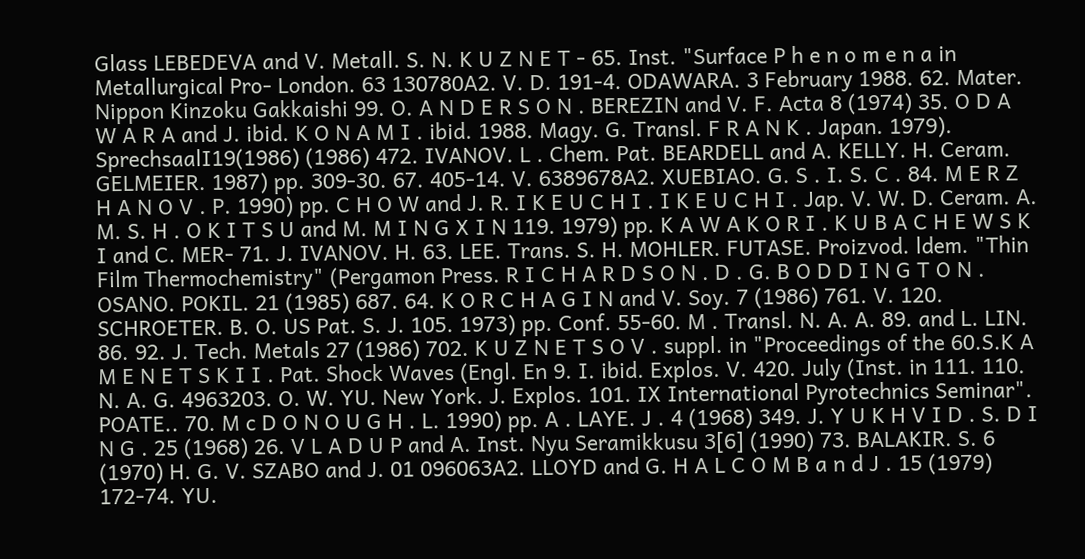Glass LEBEDEVA and V. Metall. S. N. K U Z N E T - 65. Inst. "Surface P h e n o m e n a in Metallurgical Pro- London. 63 130780A2. V. D. 191-4. ODAWARA. 3 February 1988. 62. Mater. Nippon Kinzoku Gakkaishi 99. O. A N D E R S O N . BEREZIN and V. F. Acta 8 (1974) 35. O D A W A R A and J. ibid. K O N A M I . ibid. 1988. Magy. G. Transl. F R A N K . Japan. 1979). SprechsaalI19(1986) (1986) 472. IVANOV. L . Chem. Pat. BEARDELL and A. KELLY. H. Ceram. GELMEIER. 1987) pp. 309-30. 67. 405-14. V. 6389678A2. XUEBIAO. G. S . I. S. C . 84. M E R Z H A N O V . P. 1990) pp. C H O W and J. R. I K E U C H I . I K E U C H I . Jap. V. W. D. Ceram. A. M. S. H . O K I T S U and M. M I N G X I N 119. 1979) pp. K A W A K O R I . K U B A C H E W S K I and C. MER- 71. J. IVANOV. H. 63. LEE. Trans. S. H. MOHLER. FUTASE. Proizvod. ldem. "Thin Film Thermochemistry" (Pergamon Press. R I C H A R D S O N . D . G. B O D D I N G T O N . OSANO. POKIL. 21 (1985) 687. 64. K O R C H A G I N and V. Soy. 7 (1986) 761. V. 120. SCHROETER. B. O. US Pat. S. J. 105. 1973) pp. Conf. 55-60. M . Transl. N. A. A. 89. and L. LIN. 86. 92. J. Tech. Metals 27 (1986) 702. K U Z N E T S O V . suppl. in "Proceedings of the 60.S.K A M E N E T S K I I . Pat. Shock Waves (Engl. En 9. I. ibid. Explos. V. 420. July (Inst. in 111. 110. N. A. G. 4963203. O. W. YU. New York. J. Explos. 101. IX International Pyrotechnics Seminar". POATE.. 70. M c D O N O U G H . L. 1990) pp. A . LAYE. J . 4 (1968) 349. J. Y U K H V I D . S. D I N G . 25 (1968) 26. V L A D U P and A. Inst. Nyu Seramikkusu 3[6] (1990) 73. BALAKIR. S. 6 (1970) H. G. V. SZABO and J. 01 096063A2. LLOYD and G. H A L C O M B a n d J . 15 (1979) 172-74. YU.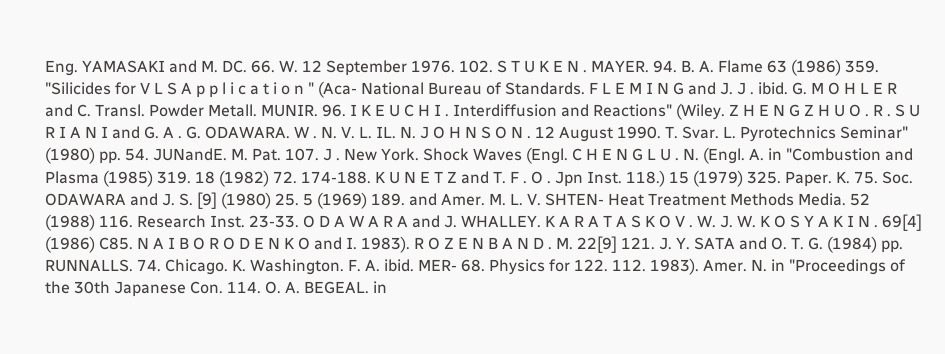Eng. YAMASAKI and M. DC. 66. W. 12 September 1976. 102. S T U K E N . MAYER. 94. B. A. Flame 63 (1986) 359. "Silicides for V L S A p p l i c a t i o n " (Aca- National Bureau of Standards. F L E M I N G and J. J . ibid. G. M O H L E R and C. Transl. Powder Metall. MUNIR. 96. I K E U C H I . Interdiffusion and Reactions" (Wiley. Z H E N G Z H U O . R . S U R I A N I and G. A . G. ODAWARA. W . N. V. L. IL. N. J O H N S O N . 12 August 1990. T. Svar. L. Pyrotechnics Seminar" (1980) pp. 54. JUNandE. M. Pat. 107. J . New York. Shock Waves (Engl. C H E N G L U . N. (Engl. A. in "Combustion and Plasma (1985) 319. 18 (1982) 72. 174-188. K U N E T Z and T. F . O . Jpn Inst. 118.) 15 (1979) 325. Paper. K. 75. Soc. ODAWARA and J. S. [9] (1980) 25. 5 (1969) 189. and Amer. M. L. V. SHTEN- Heat Treatment Methods Media. 52 (1988) 116. Research Inst. 23-33. O D A W A R A and J. WHALLEY. K A R A T A S K O V . W. J. W. K O S Y A K I N . 69[4] (1986) C85. N A I B O R O D E N K O and I. 1983). R O Z E N B A N D . M. 22[9] 121. J. Y. SATA and O. T. G. (1984) pp. RUNNALLS. 74. Chicago. K. Washington. F. A. ibid. MER- 68. Physics for 122. 112. 1983). Amer. N. in "Proceedings of the 30th Japanese Con. 114. O. A. BEGEAL. in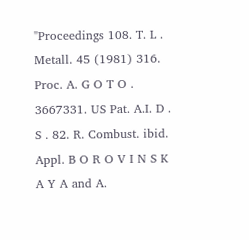"Proceedings 108. T. L . Metall. 45 (1981) 316. Proc. A. G O T O . 3667331. US Pat. A.I. D . S . 82. R. Combust. ibid. Appl. B O R O V I N S K A Y A and A.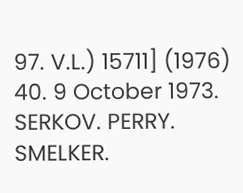97. V.L.) 15711] (1976) 40. 9 October 1973. SERKOV. PERRY. SMELKER.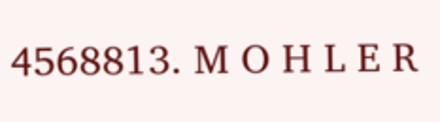4568813. M O H L E R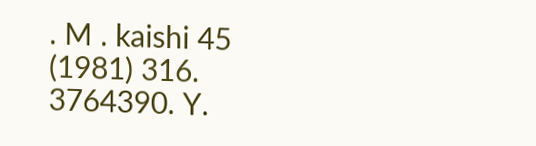. M . kaishi 45 (1981) 316. 3764390. Y.